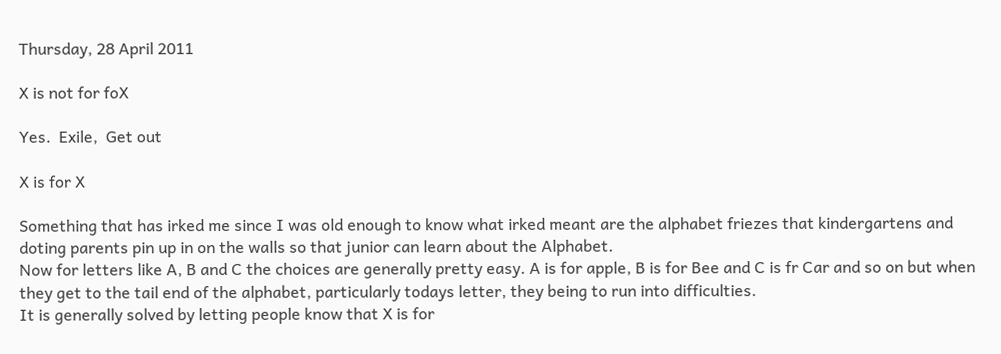Thursday, 28 April 2011

X is not for foX

Yes.  Exile,  Get out

X is for X

Something that has irked me since I was old enough to know what irked meant are the alphabet friezes that kindergartens and doting parents pin up in on the walls so that junior can learn about the Alphabet.
Now for letters like A, B and C the choices are generally pretty easy. A is for apple, B is for Bee and C is fr Car and so on but when they get to the tail end of the alphabet, particularly todays letter, they being to run into difficulties.
It is generally solved by letting people know that X is for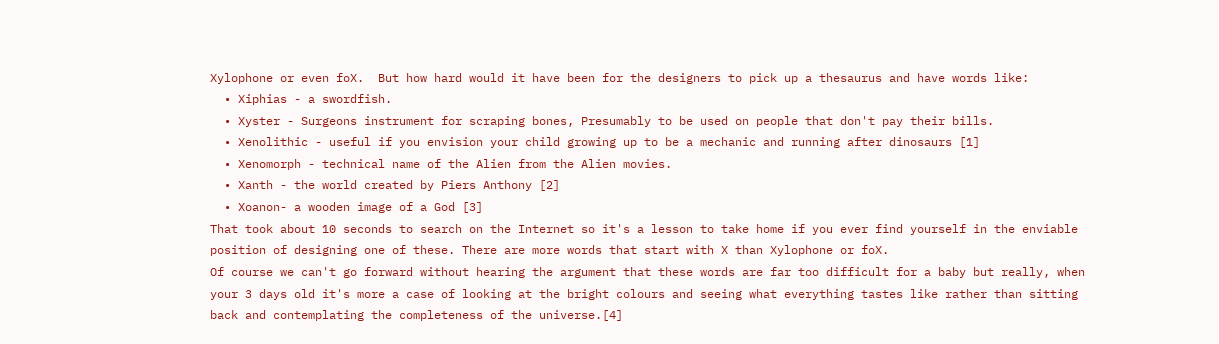Xylophone or even foX.  But how hard would it have been for the designers to pick up a thesaurus and have words like:
  • Xiphias - a swordfish.
  • Xyster - Surgeons instrument for scraping bones, Presumably to be used on people that don't pay their bills.
  • Xenolithic - useful if you envision your child growing up to be a mechanic and running after dinosaurs [1]
  • Xenomorph - technical name of the Alien from the Alien movies.
  • Xanth - the world created by Piers Anthony [2]
  • Xoanon- a wooden image of a God [3]
That took about 10 seconds to search on the Internet so it's a lesson to take home if you ever find yourself in the enviable position of designing one of these. There are more words that start with X than Xylophone or foX.
Of course we can't go forward without hearing the argument that these words are far too difficult for a baby but really, when your 3 days old it's more a case of looking at the bright colours and seeing what everything tastes like rather than sitting back and contemplating the completeness of the universe.[4]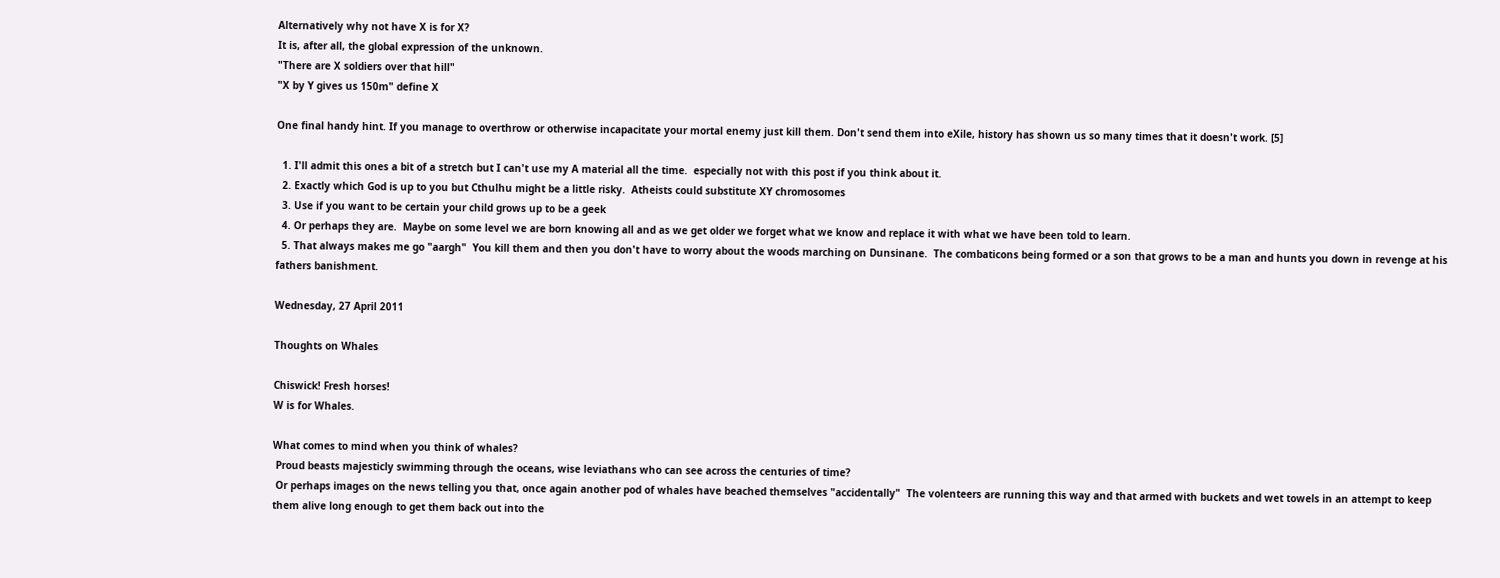Alternatively why not have X is for X?
It is, after all, the global expression of the unknown.
"There are X soldiers over that hill"
"X by Y gives us 150m" define X

One final handy hint. If you manage to overthrow or otherwise incapacitate your mortal enemy just kill them. Don't send them into eXile, history has shown us so many times that it doesn't work. [5]

  1. I'll admit this ones a bit of a stretch but I can't use my A material all the time.  especially not with this post if you think about it.
  2. Exactly which God is up to you but Cthulhu might be a little risky.  Atheists could substitute XY chromosomes
  3. Use if you want to be certain your child grows up to be a geek
  4. Or perhaps they are.  Maybe on some level we are born knowing all and as we get older we forget what we know and replace it with what we have been told to learn.
  5. That always makes me go "aargh"  You kill them and then you don't have to worry about the woods marching on Dunsinane.  The combaticons being formed or a son that grows to be a man and hunts you down in revenge at his fathers banishment.

Wednesday, 27 April 2011

Thoughts on Whales

Chiswick! Fresh horses!
W is for Whales.

What comes to mind when you think of whales?
 Proud beasts majesticly swimming through the oceans, wise leviathans who can see across the centuries of time?
 Or perhaps images on the news telling you that, once again another pod of whales have beached themselves "accidentally"  The volenteers are running this way and that armed with buckets and wet towels in an attempt to keep them alive long enough to get them back out into the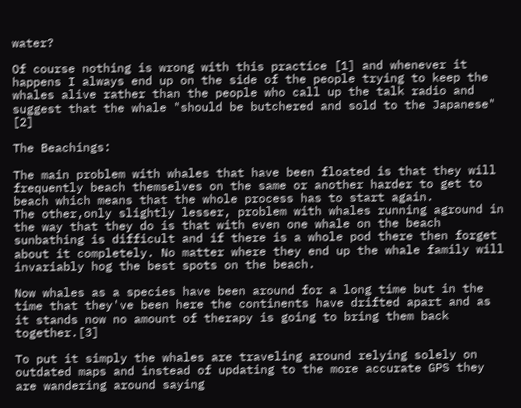water?

Of course nothing is wrong with this practice [1] and whenever it happens I always end up on the side of the people trying to keep the whales alive rather than the people who call up the talk radio and suggest that the whale "should be butchered and sold to the Japanese" [2]

The Beachings:

The main problem with whales that have been floated is that they will frequently beach themselves on the same or another harder to get to beach which means that the whole process has to start again.
The other,only slightly lesser, problem with whales running aground in the way that they do is that with even one whale on the beach sunbathing is difficult and if there is a whole pod there then forget about it completely. No matter where they end up the whale family will invariably hog the best spots on the beach.

Now whales as a species have been around for a long time but in the time that they've been here the continents have drifted apart and as it stands now no amount of therapy is going to bring them back together.[3]

To put it simply the whales are traveling around relying solely on outdated maps and instead of updating to the more accurate GPS they are wandering around saying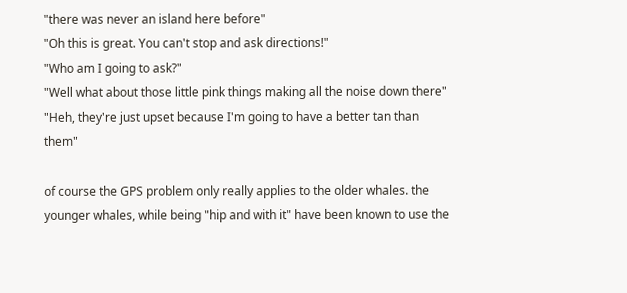"there was never an island here before"
"Oh this is great. You can't stop and ask directions!"
"Who am I going to ask?"
"Well what about those little pink things making all the noise down there"
"Heh, they're just upset because I'm going to have a better tan than them"

of course the GPS problem only really applies to the older whales. the younger whales, while being "hip and with it" have been known to use the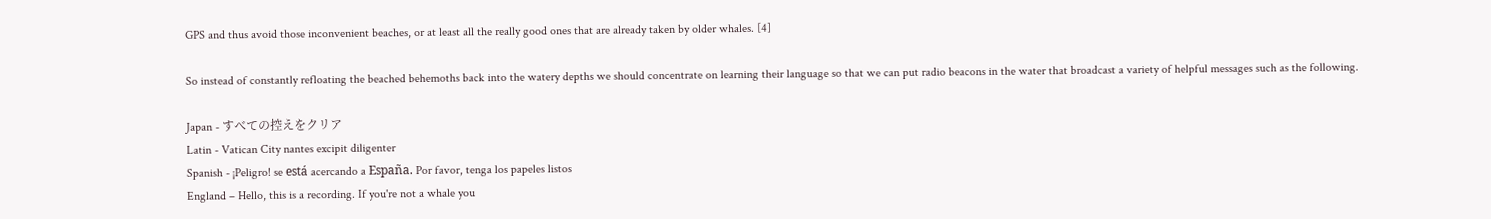GPS and thus avoid those inconvenient beaches, or at least all the really good ones that are already taken by older whales. [4]

So instead of constantly refloating the beached behemoths back into the watery depths we should concentrate on learning their language so that we can put radio beacons in the water that broadcast a variety of helpful messages such as the following.

Japan - すべての控えをクリア
Latin - Vatican City nantes excipit diligenter
Spanish - ¡Peligro! se está acercando a España. Por favor, tenga los papeles listos
England – Hello, this is a recording. If you're not a whale you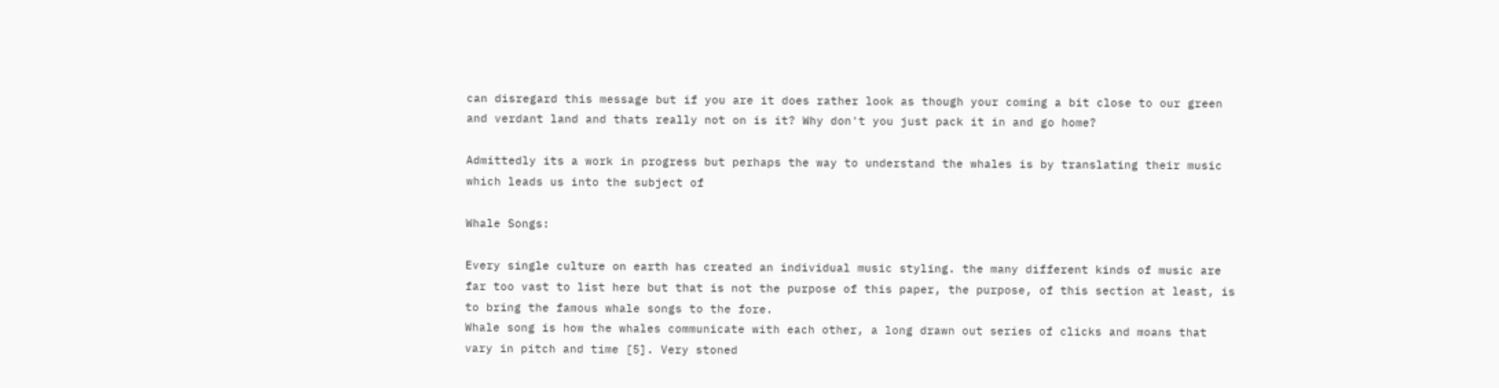can disregard this message but if you are it does rather look as though your coming a bit close to our green and verdant land and thats really not on is it? Why don't you just pack it in and go home?

Admittedly its a work in progress but perhaps the way to understand the whales is by translating their music which leads us into the subject of

Whale Songs:

Every single culture on earth has created an individual music styling. the many different kinds of music are far too vast to list here but that is not the purpose of this paper, the purpose, of this section at least, is to bring the famous whale songs to the fore.
Whale song is how the whales communicate with each other, a long drawn out series of clicks and moans that vary in pitch and time [5]. Very stoned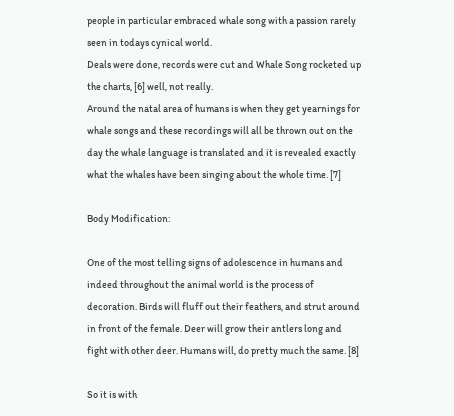people in particular embraced whale song with a passion rarely seen in todays cynical world.
Deals were done, records were cut and Whale Song rocketed up the charts, [6] well, not really.
Around the natal area of humans is when they get yearnings for whale songs and these recordings will all be thrown out on the day the whale language is translated and it is revealed exactly what the whales have been singing about the whole time. [7]

Body Modification:

One of the most telling signs of adolescence in humans and indeed throughout the animal world is the process of decoration. Birds will fluff out their feathers, and strut around in front of the female. Deer will grow their antlers long and fight with other deer. Humans will, do pretty much the same. [8]

So it is with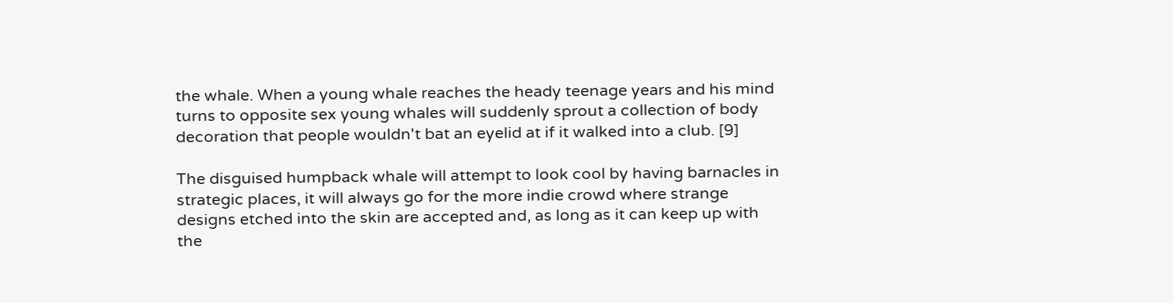the whale. When a young whale reaches the heady teenage years and his mind turns to opposite sex young whales will suddenly sprout a collection of body decoration that people wouldn't bat an eyelid at if it walked into a club. [9]

The disguised humpback whale will attempt to look cool by having barnacles in strategic places, it will always go for the more indie crowd where strange designs etched into the skin are accepted and, as long as it can keep up with the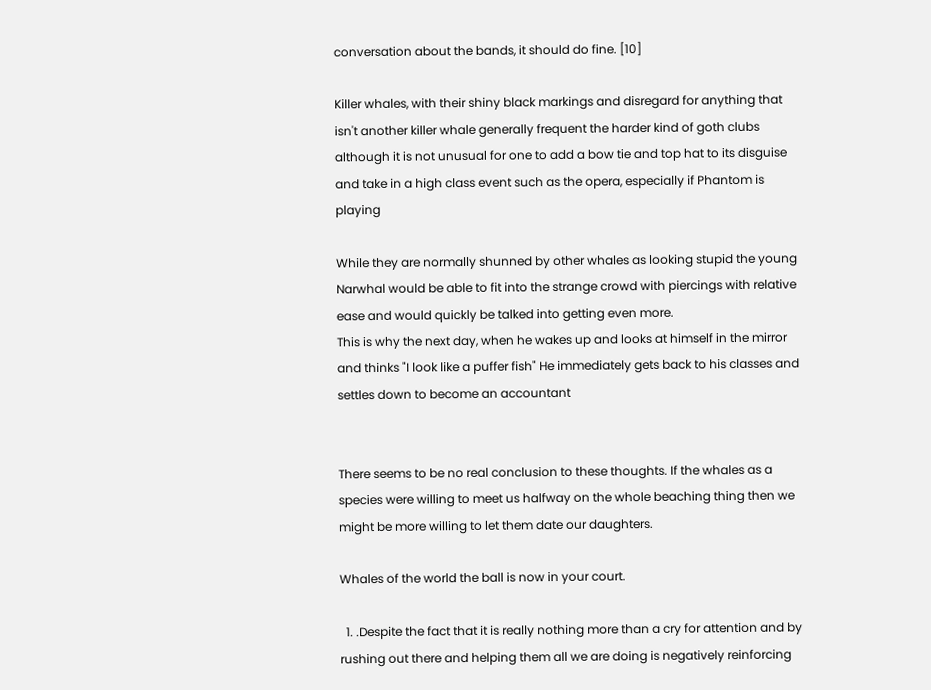conversation about the bands, it should do fine. [10]

Killer whales, with their shiny black markings and disregard for anything that isn't another killer whale generally frequent the harder kind of goth clubs although it is not unusual for one to add a bow tie and top hat to its disguise and take in a high class event such as the opera, especially if Phantom is playing

While they are normally shunned by other whales as looking stupid the young Narwhal would be able to fit into the strange crowd with piercings with relative ease and would quickly be talked into getting even more.
This is why the next day, when he wakes up and looks at himself in the mirror and thinks "I look like a puffer fish" He immediately gets back to his classes and settles down to become an accountant


There seems to be no real conclusion to these thoughts. If the whales as a species were willing to meet us halfway on the whole beaching thing then we might be more willing to let them date our daughters.

Whales of the world the ball is now in your court.

  1. .Despite the fact that it is really nothing more than a cry for attention and by rushing out there and helping them all we are doing is negatively reinforcing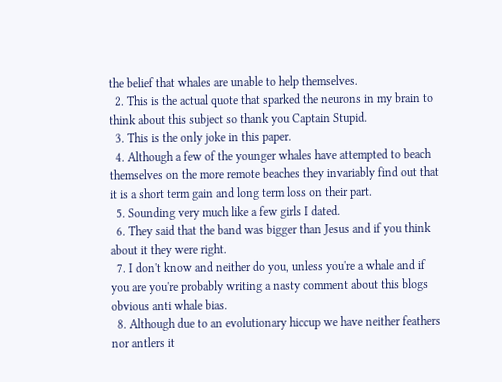the belief that whales are unable to help themselves.
  2. This is the actual quote that sparked the neurons in my brain to think about this subject so thank you Captain Stupid.
  3. This is the only joke in this paper.
  4. Although a few of the younger whales have attempted to beach themselves on the more remote beaches they invariably find out that it is a short term gain and long term loss on their part.
  5. Sounding very much like a few girls I dated.
  6. They said that the band was bigger than Jesus and if you think about it they were right.
  7. I don't know and neither do you, unless you're a whale and if you are you're probably writing a nasty comment about this blogs obvious anti whale bias.
  8. Although due to an evolutionary hiccup we have neither feathers nor antlers it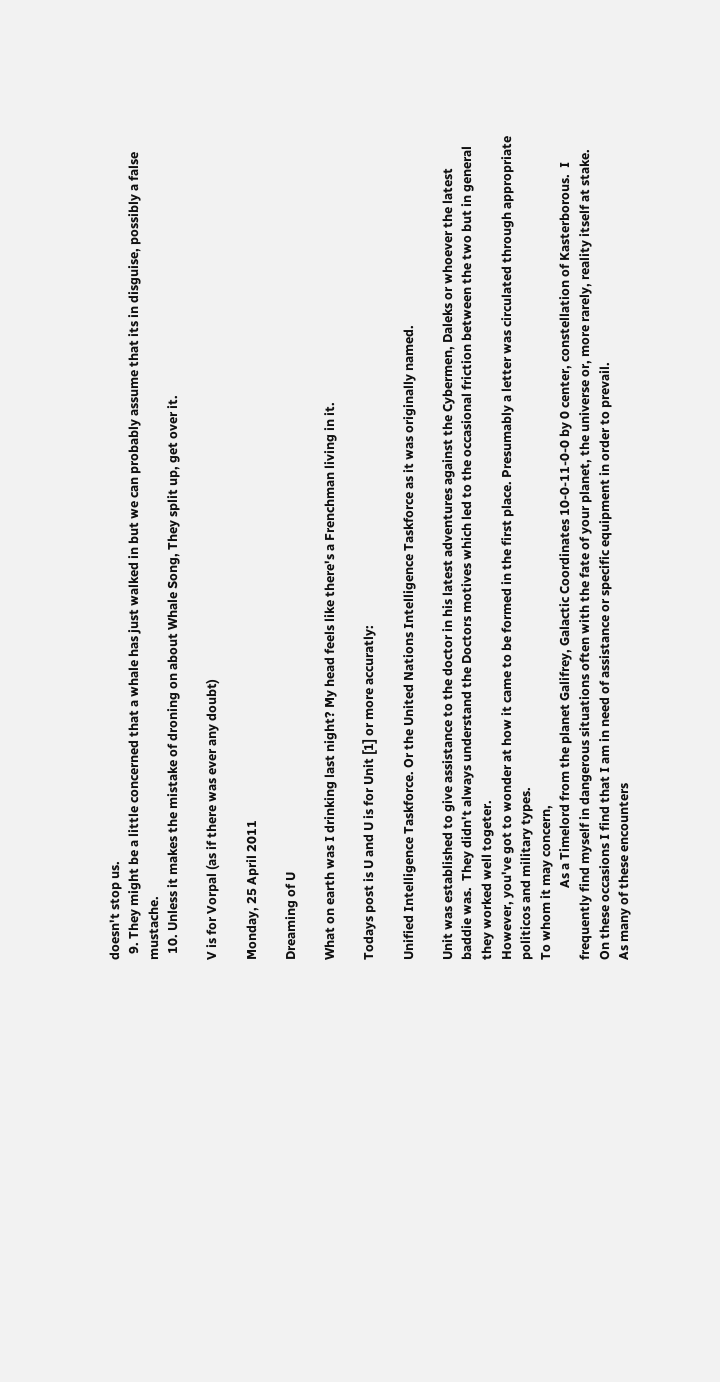doesn't stop us.
  9. They might be a little concerned that a whale has just walked in but we can probably assume that its in disguise, possibly a false mustache.
  10. Unless it makes the mistake of droning on about Whale Song, They split up, get over it.

V is for Vorpal (as if there was ever any doubt)

Monday, 25 April 2011

Dreaming of U

What on earth was I drinking last night? My head feels like there's a Frenchman living in it.

Todays post is U and U is for Unit [1] or more accuratly:

Unified Intelligence Taskforce. Or the United Nations Intelligence Taskforce as it was originally named.

Unit was established to give assistance to the doctor in his latest adventures against the Cybermen, Daleks or whoever the latest baddie was.  They didn't always understand the Doctors motives which led to the occasional friction between the two but in general they worked well togeter.
However, you've got to wonder at how it came to be formed in the first place. Presumably a letter was circulated through appropriate politicos and military types.
To whom it may concern,
                        As a Timelord from the planet Galifrey, Galactic Coordinates 10-0-11-0-0 by 0 center, constellation of Kasterborous.  I frequently find myself in dangerous situations often with the fate of your planet, the universe or, more rarely, reality itself at stake.  On these occasions I find that I am in need of assistance or specific equipment in order to prevail.
As many of these encounters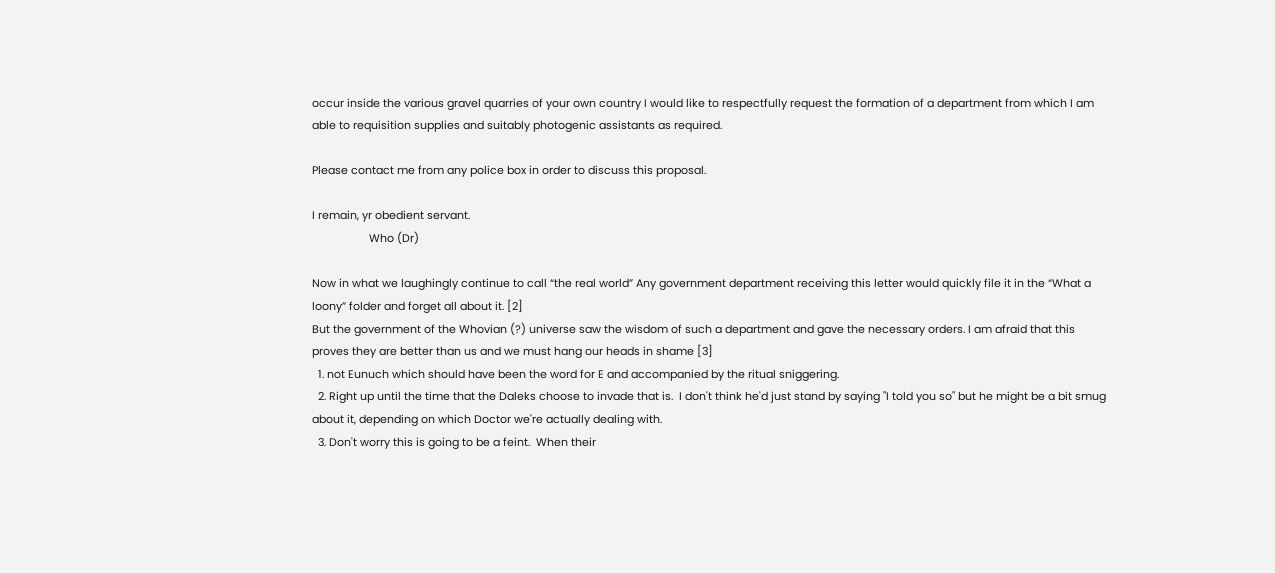occur inside the various gravel quarries of your own country I would like to respectfully request the formation of a department from which I am able to requisition supplies and suitably photogenic assistants as required.

Please contact me from any police box in order to discuss this proposal.

I remain, yr obedient servant.
                   Who (Dr)

Now in what we laughingly continue to call “the real world” Any government department receiving this letter would quickly file it in the “What a loony” folder and forget all about it. [2]
But the government of the Whovian (?) universe saw the wisdom of such a department and gave the necessary orders. I am afraid that this proves they are better than us and we must hang our heads in shame [3]
  1. not Eunuch which should have been the word for E and accompanied by the ritual sniggering.
  2. Right up until the time that the Daleks choose to invade that is.  I don't think he'd just stand by saying "I told you so" but he might be a bit smug about it, depending on which Doctor we're actually dealing with.
  3. Don't worry this is going to be a feint.  When their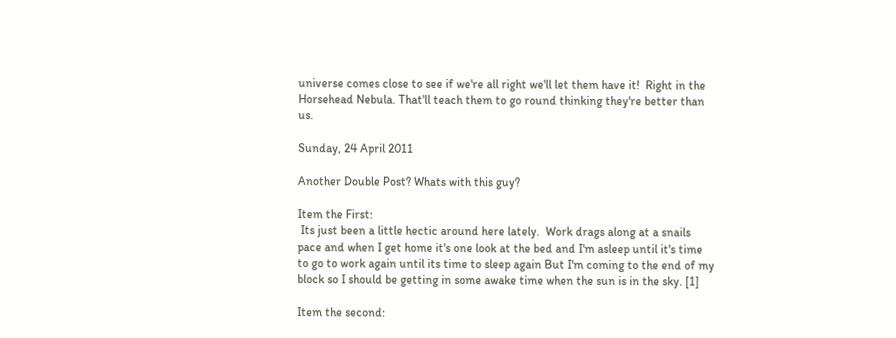universe comes close to see if we're all right we'll let them have it!  Right in the Horsehead Nebula. That'll teach them to go round thinking they're better than us.

Sunday, 24 April 2011

Another Double Post? Whats with this guy?

Item the First:
 Its just been a little hectic around here lately.  Work drags along at a snails pace and when I get home it's one look at the bed and I'm asleep until it's time to go to work again until its time to sleep again But I'm coming to the end of my block so I should be getting in some awake time when the sun is in the sky. [1]

Item the second: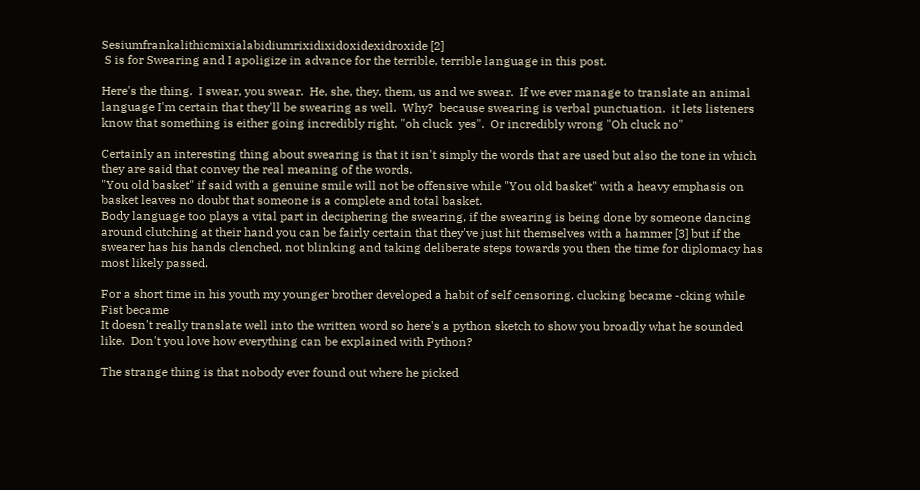Sesiumfrankalithicmixialabidiumrixidixidoxidexidroxide [2]
 S is for Swearing and I apoligize in advance for the terrible, terrible language in this post.

Here's the thing.  I swear, you swear.  He, she, they, them, us and we swear.  If we ever manage to translate an animal language I'm certain that they'll be swearing as well.  Why?  because swearing is verbal punctuation.  it lets listeners know that something is either going incredibly right, "oh cluck  yes".  Or incredibly wrong "Oh cluck no"

Certainly an interesting thing about swearing is that it isn't simply the words that are used but also the tone in which they are said that convey the real meaning of the words.
"You old basket" if said with a genuine smile will not be offensive while "You old basket" with a heavy emphasis on basket leaves no doubt that someone is a complete and total basket.
Body language too plays a vital part in deciphering the swearing, if the swearing is being done by someone dancing around clutching at their hand you can be fairly certain that they've just hit themselves with a hammer [3] but if the swearer has his hands clenched, not blinking and taking deliberate steps towards you then the time for diplomacy has most likely passed.

For a short time in his youth my younger brother developed a habit of self censoring. clucking became -cking while Fist became
It doesn't really translate well into the written word so here's a python sketch to show you broadly what he sounded like.  Don't you love how everything can be explained with Python?

The strange thing is that nobody ever found out where he picked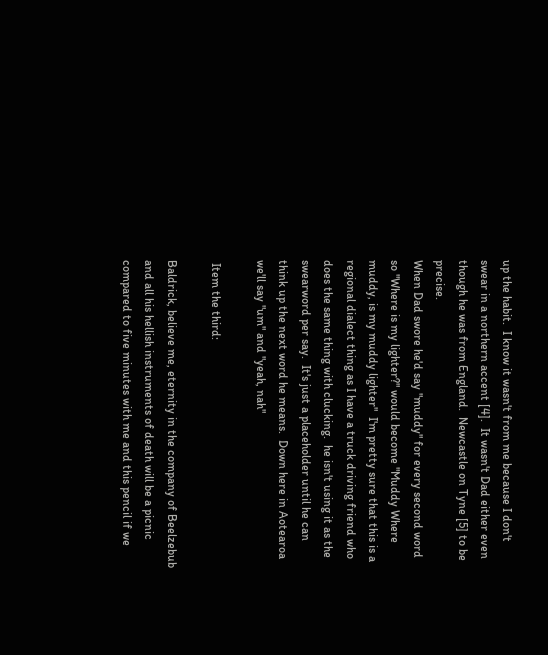up the habit.  I know it wasn't from me because I don't swear in a northern accent [4].  It wasn't Dad either even though he was from England.  Newcastle on Tyne [5] to be precise.
When Dad swore he'd say "muddy" for every second word so "Where is my lighter?" would become "Muddy Where muddy, is my muddy lighter"  I'm pretty sure that this is a regional dialect thing as I have a truck driving friend who does the same thing with clucking.  he isn't using it as the swearword per say.  It's just a placeholder until he can think up the next word he means.  Down here in Aotearoa we'll say "um" and "yeah, nah"

 Item the third:

Baldrick, believe me, eternity in the company of Beelzebub and all his hellish instruments of death will be a picnic compared to five minutes with me and this pencil if we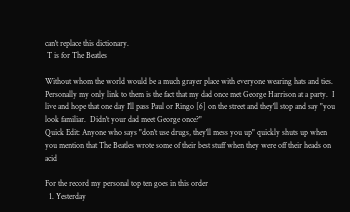can't replace this dictionary.
 T is for The Beatles

Without whom the world would be a much grayer place with everyone wearing hats and ties. Personally my only link to them is the fact that my dad once met George Harrison at a party.  I live and hope that one day I'll pass Paul or Ringo [6] on the street and they'll stop and say "you look familiar.  Didn't your dad meet George once?"
Quick Edit: Anyone who says "don't use drugs, they'll mess you up" quickly shuts up when you mention that The Beatles wrote some of their best stuff when they were off their heads on acid

For the record my personal top ten goes in this order
  1. Yesterday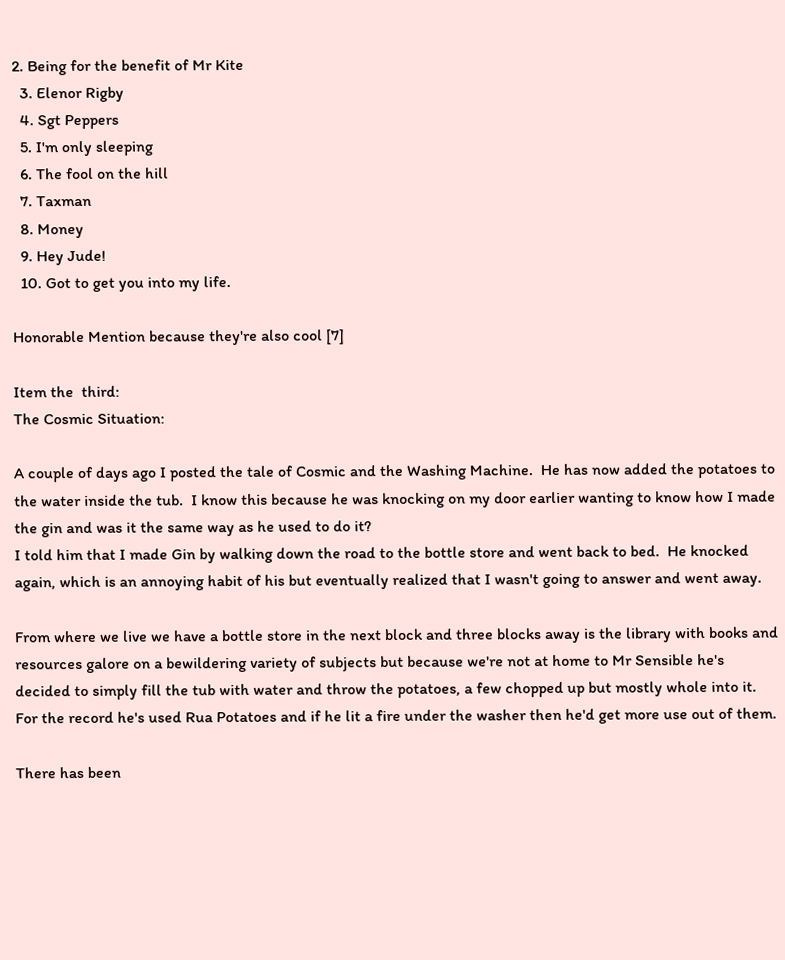2. Being for the benefit of Mr Kite
  3. Elenor Rigby
  4. Sgt Peppers
  5. I'm only sleeping
  6. The fool on the hill
  7. Taxman
  8. Money
  9. Hey Jude!
  10. Got to get you into my life.

Honorable Mention because they're also cool [7]

Item the  third:
The Cosmic Situation:

A couple of days ago I posted the tale of Cosmic and the Washing Machine.  He has now added the potatoes to the water inside the tub.  I know this because he was knocking on my door earlier wanting to know how I made the gin and was it the same way as he used to do it?
I told him that I made Gin by walking down the road to the bottle store and went back to bed.  He knocked again, which is an annoying habit of his but eventually realized that I wasn't going to answer and went away.

From where we live we have a bottle store in the next block and three blocks away is the library with books and resources galore on a bewildering variety of subjects but because we're not at home to Mr Sensible he's decided to simply fill the tub with water and throw the potatoes, a few chopped up but mostly whole into it.  For the record he's used Rua Potatoes and if he lit a fire under the washer then he'd get more use out of them.

There has been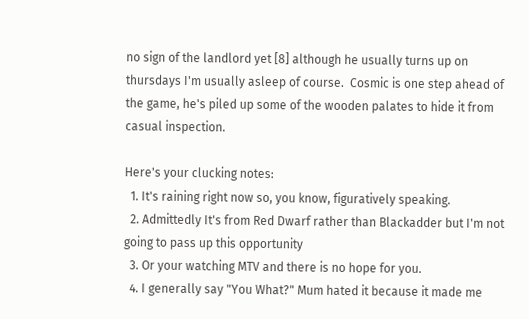no sign of the landlord yet [8] although he usually turns up on thursdays I'm usually asleep of course.  Cosmic is one step ahead of the game, he's piled up some of the wooden palates to hide it from casual inspection.

Here's your clucking notes:
  1. It's raining right now so, you know, figuratively speaking.
  2. Admittedly It's from Red Dwarf rather than Blackadder but I'm not going to pass up this opportunity
  3. Or your watching MTV and there is no hope for you.
  4. I generally say "You What?" Mum hated it because it made me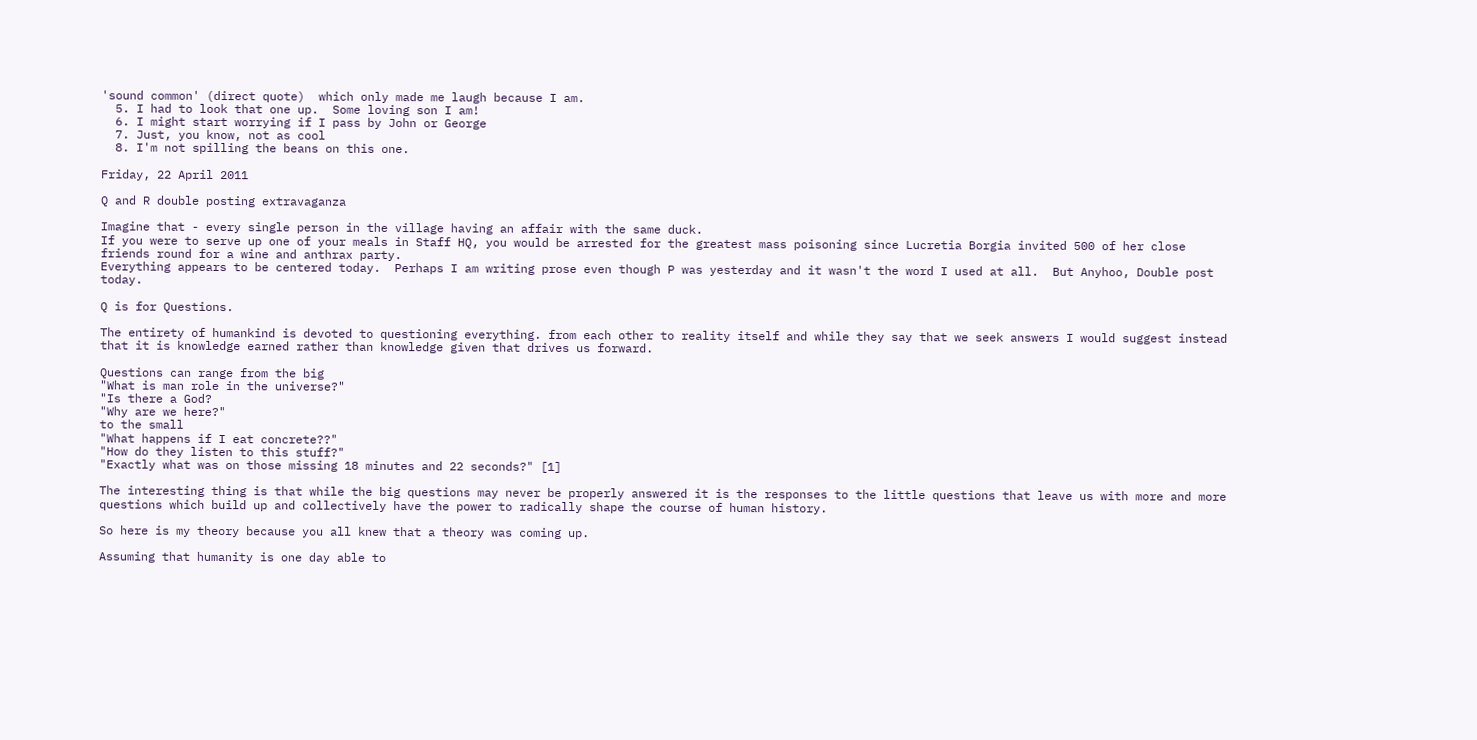'sound common' (direct quote)  which only made me laugh because I am.
  5. I had to look that one up.  Some loving son I am!
  6. I might start worrying if I pass by John or George
  7. Just, you know, not as cool
  8. I'm not spilling the beans on this one.

Friday, 22 April 2011

Q and R double posting extravaganza

Imagine that - every single person in the village having an affair with the same duck.
If you were to serve up one of your meals in Staff HQ, you would be arrested for the greatest mass poisoning since Lucretia Borgia invited 500 of her close friends round for a wine and anthrax party.
Everything appears to be centered today.  Perhaps I am writing prose even though P was yesterday and it wasn't the word I used at all.  But Anyhoo, Double post today.

Q is for Questions.

The entirety of humankind is devoted to questioning everything. from each other to reality itself and while they say that we seek answers I would suggest instead that it is knowledge earned rather than knowledge given that drives us forward.

Questions can range from the big
"What is man role in the universe?"
"Is there a God?
"Why are we here?"
to the small
"What happens if I eat concrete??"
"How do they listen to this stuff?"
"Exactly what was on those missing 18 minutes and 22 seconds?" [1]

The interesting thing is that while the big questions may never be properly answered it is the responses to the little questions that leave us with more and more questions which build up and collectively have the power to radically shape the course of human history.

So here is my theory because you all knew that a theory was coming up.

Assuming that humanity is one day able to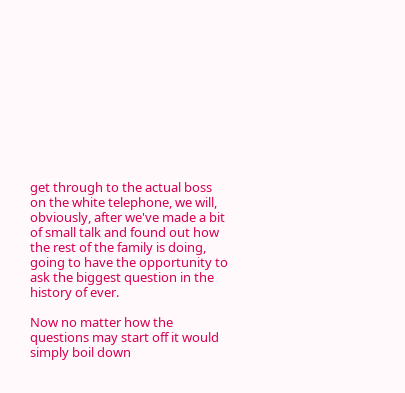get through to the actual boss on the white telephone, we will, obviously, after we've made a bit of small talk and found out how the rest of the family is doing, going to have the opportunity to ask the biggest question in the history of ever.

Now no matter how the questions may start off it would simply boil down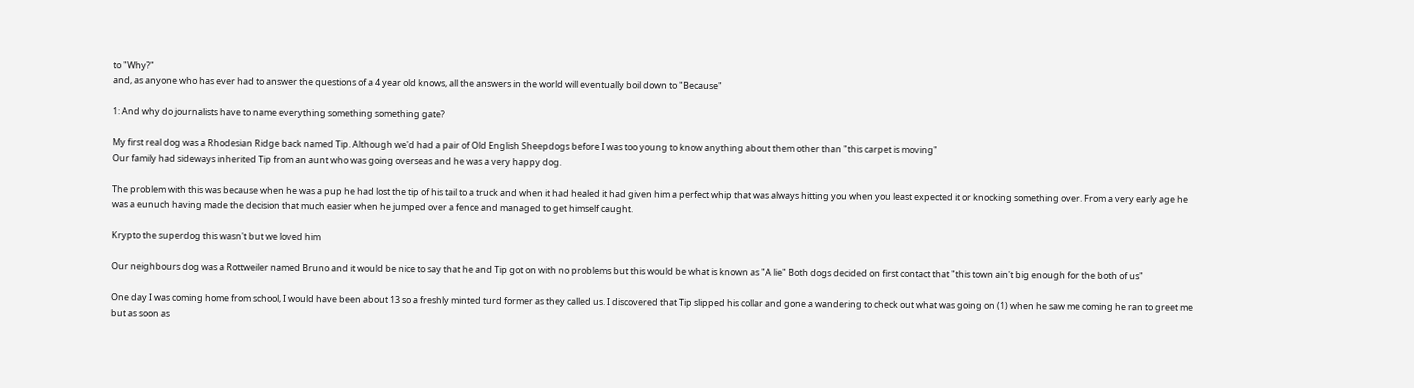to "Why?"
and, as anyone who has ever had to answer the questions of a 4 year old knows, all the answers in the world will eventually boil down to "Because"

1: And why do journalists have to name everything something something gate?

My first real dog was a Rhodesian Ridge back named Tip. Although we'd had a pair of Old English Sheepdogs before I was too young to know anything about them other than "this carpet is moving"
Our family had sideways inherited Tip from an aunt who was going overseas and he was a very happy dog.

The problem with this was because when he was a pup he had lost the tip of his tail to a truck and when it had healed it had given him a perfect whip that was always hitting you when you least expected it or knocking something over. From a very early age he was a eunuch having made the decision that much easier when he jumped over a fence and managed to get himself caught.

Krypto the superdog this wasn't but we loved him

Our neighbours dog was a Rottweiler named Bruno and it would be nice to say that he and Tip got on with no problems but this would be what is known as "A lie" Both dogs decided on first contact that "this town ain't big enough for the both of us"

One day I was coming home from school, I would have been about 13 so a freshly minted turd former as they called us. I discovered that Tip slipped his collar and gone a wandering to check out what was going on (1) when he saw me coming he ran to greet me but as soon as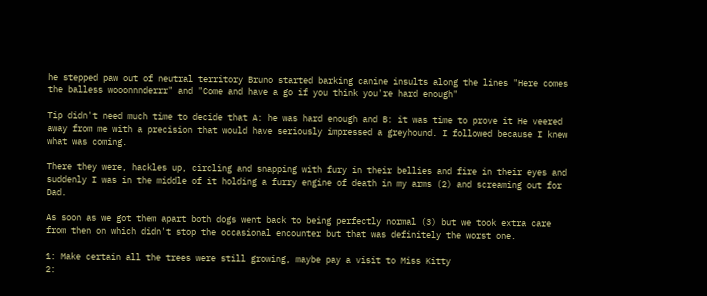he stepped paw out of neutral territory Bruno started barking canine insults along the lines "Here comes the balless wooonnnderrr" and "Come and have a go if you think you're hard enough"

Tip didn't need much time to decide that A: he was hard enough and B: it was time to prove it He veered away from me with a precision that would have seriously impressed a greyhound. I followed because I knew what was coming.

There they were, hackles up, circling and snapping with fury in their bellies and fire in their eyes and suddenly I was in the middle of it holding a furry engine of death in my arms (2) and screaming out for Dad.

As soon as we got them apart both dogs went back to being perfectly normal (3) but we took extra care from then on which didn't stop the occasional encounter but that was definitely the worst one.

1: Make certain all the trees were still growing, maybe pay a visit to Miss Kitty
2: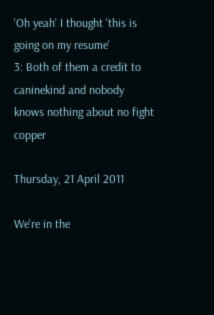'Oh yeah' I thought 'this is going on my resume'
3: Both of them a credit to caninekind and nobody knows nothing about no fight copper

Thursday, 21 April 2011

We're in the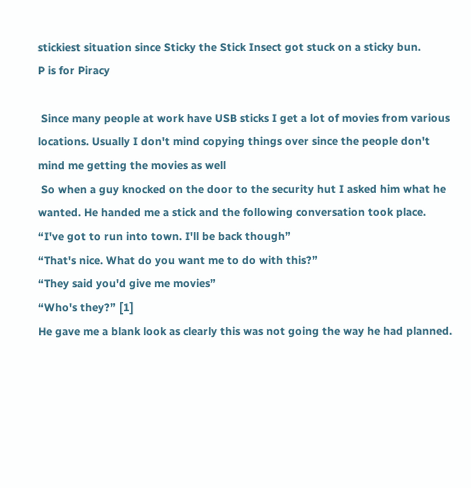stickiest situation since Sticky the Stick Insect got stuck on a sticky bun.
P is for Piracy

 Since many people at work have USB sticks I get a lot of movies from various locations. Usually I don't mind copying things over since the people don't mind me getting the movies as well
 So when a guy knocked on the door to the security hut I asked him what he wanted. He handed me a stick and the following conversation took place.
“I've got to run into town. I'll be back though”
“That's nice. What do you want me to do with this?”
“They said you'd give me movies”
“Who's they?” [1]
He gave me a blank look as clearly this was not going the way he had planned.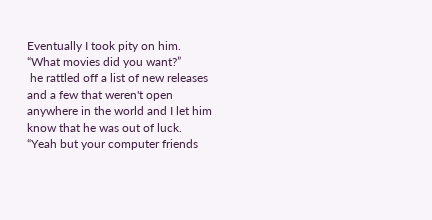Eventually I took pity on him.
“What movies did you want?”
 he rattled off a list of new releases and a few that weren't open anywhere in the world and I let him know that he was out of luck.
“Yeah but your computer friends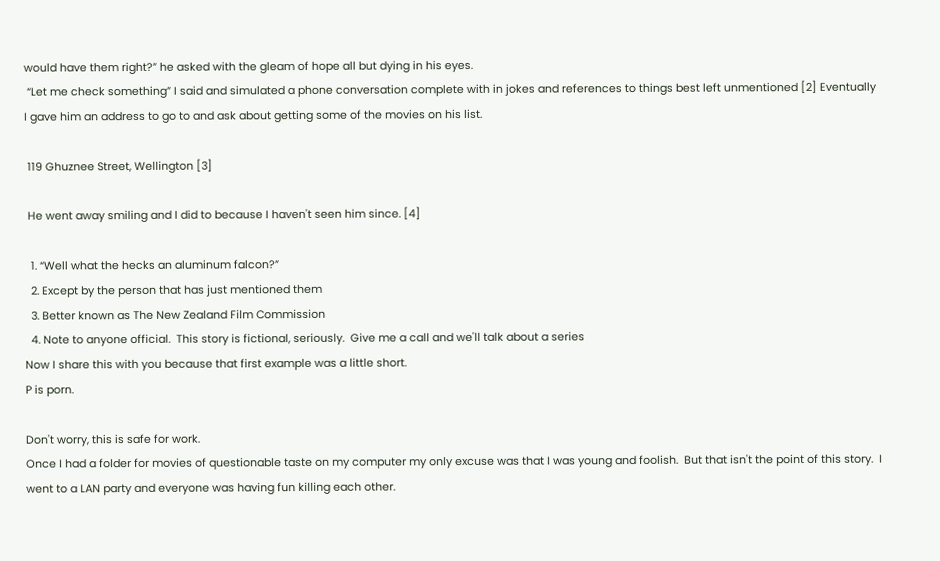would have them right?” he asked with the gleam of hope all but dying in his eyes.
 “Let me check something” I said and simulated a phone conversation complete with in jokes and references to things best left unmentioned [2] Eventually I gave him an address to go to and ask about getting some of the movies on his list.

 119 Ghuznee Street, Wellington [3]

 He went away smiling and I did to because I haven't seen him since. [4]

  1. “Well what the hecks an aluminum falcon?”
  2. Except by the person that has just mentioned them
  3. Better known as The New Zealand Film Commission
  4. Note to anyone official.  This story is fictional, seriously.  Give me a call and we'll talk about a series
Now I share this with you because that first example was a little short.
P is porn.

Don't worry, this is safe for work.
Once I had a folder for movies of questionable taste on my computer my only excuse was that I was young and foolish.  But that isn't the point of this story.  I went to a LAN party and everyone was having fun killing each other.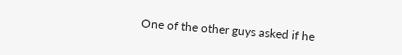One of the other guys asked if he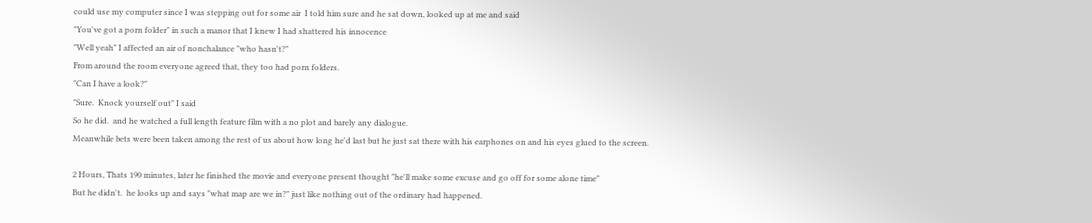could use my computer since I was stepping out for some air  I told him sure and he sat down, looked up at me and said
"You've got a porn folder" in such a manor that I knew I had shattered his innocence
"Well yeah" I affected an air of nonchalance "who hasn't?"
From around the room everyone agreed that, they too had porn folders.
"Can I have a look?"
"Sure.  Knock yourself out" I said
So he did.  and he watched a full length feature film with a no plot and barely any dialogue.
Meanwhile bets were been taken among the rest of us about how long he'd last but he just sat there with his earphones on and his eyes glued to the screen.

2 Hours, Thats 190 minutes, later he finished the movie and everyone present thought "he'll make some excuse and go off for some alone time"
But he didn't.  he looks up and says "what map are we in?" just like nothing out of the ordinary had happened.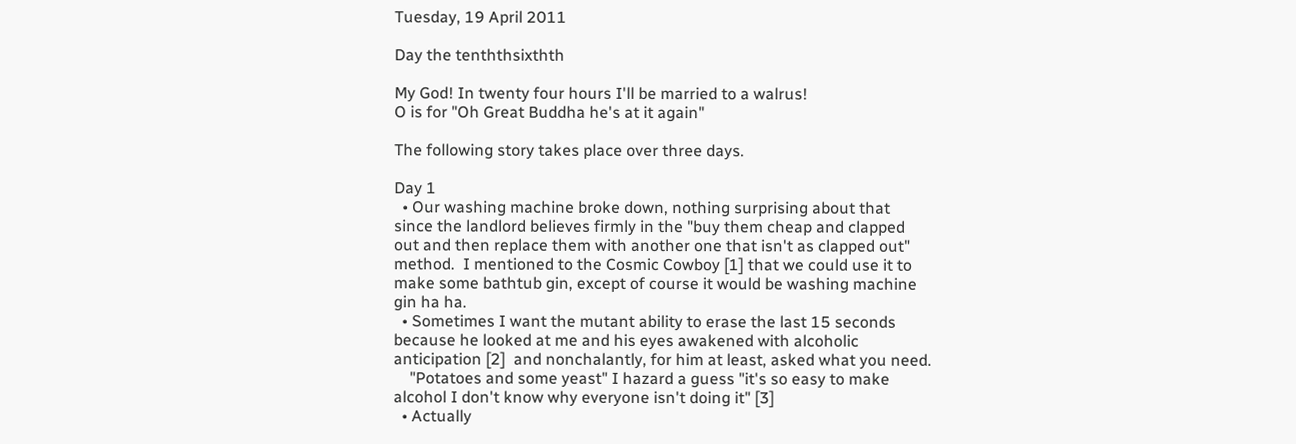Tuesday, 19 April 2011

Day the tenththsixthth

My God! In twenty four hours I'll be married to a walrus!
O is for "Oh Great Buddha he's at it again"

The following story takes place over three days.

Day 1
  • Our washing machine broke down, nothing surprising about that  since the landlord believes firmly in the "buy them cheap and clapped out and then replace them with another one that isn't as clapped out" method.  I mentioned to the Cosmic Cowboy [1] that we could use it to make some bathtub gin, except of course it would be washing machine gin ha ha.
  • Sometimes I want the mutant ability to erase the last 15 seconds because he looked at me and his eyes awakened with alcoholic anticipation [2]  and nonchalantly, for him at least, asked what you need.
    "Potatoes and some yeast" I hazard a guess "it's so easy to make alcohol I don't know why everyone isn't doing it" [3]
  • Actually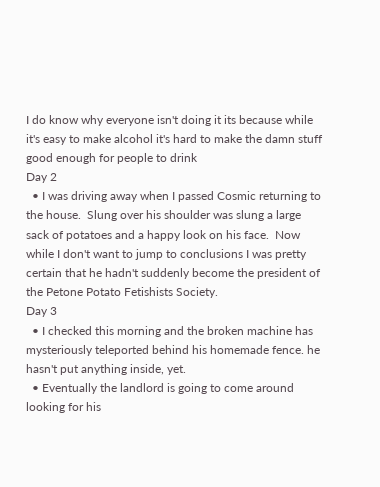I do know why everyone isn't doing it its because while it's easy to make alcohol it's hard to make the damn stuff good enough for people to drink
Day 2
  • I was driving away when I passed Cosmic returning to the house.  Slung over his shoulder was slung a large sack of potatoes and a happy look on his face.  Now while I don't want to jump to conclusions I was pretty certain that he hadn't suddenly become the president of the Petone Potato Fetishists Society.
Day 3
  • I checked this morning and the broken machine has mysteriously teleported behind his homemade fence. he hasn't put anything inside, yet.
  • Eventually the landlord is going to come around looking for his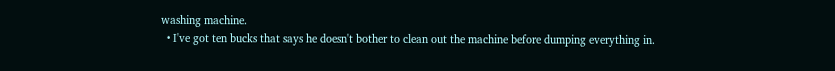washing machine.
  • I've got ten bucks that says he doesn't bother to clean out the machine before dumping everything in.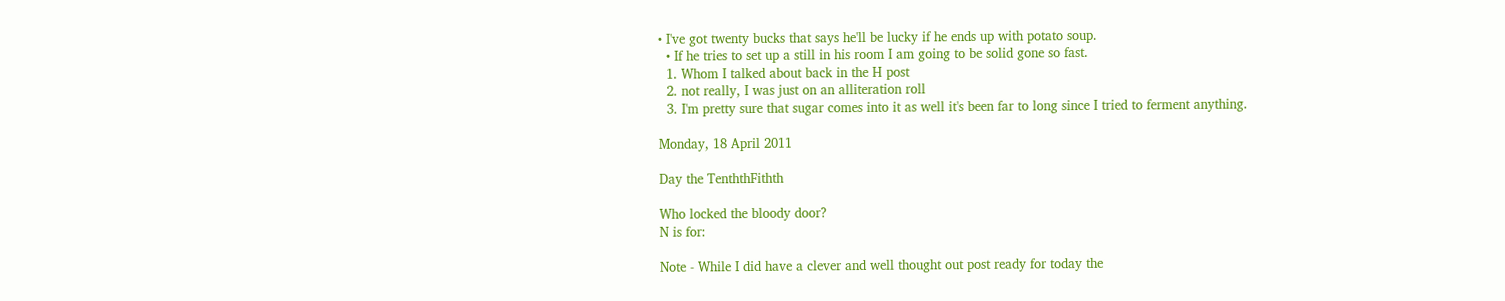• I've got twenty bucks that says he'll be lucky if he ends up with potato soup.
  • If he tries to set up a still in his room I am going to be solid gone so fast.
  1. Whom I talked about back in the H post
  2. not really, I was just on an alliteration roll
  3. I'm pretty sure that sugar comes into it as well it's been far to long since I tried to ferment anything.

Monday, 18 April 2011

Day the TenththFithth

Who locked the bloody door?
N is for:

Note - While I did have a clever and well thought out post ready for today the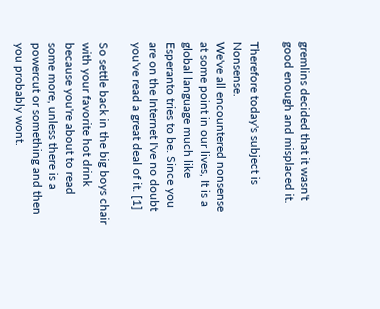gremlins decided that it wasn't good enough and misplaced it.

Therefore today's subject is Nonsense.
We've all encountered nonsense at some point in our lives, It is a global language much like Esperanto tries to be. Since you are on the Internet I've no doubt you've read a great deal of it. [1]

So settle back in the big boys chair with your favorite hot drink because you're about to read some more, unless there is a powercut or something and then you probably wont.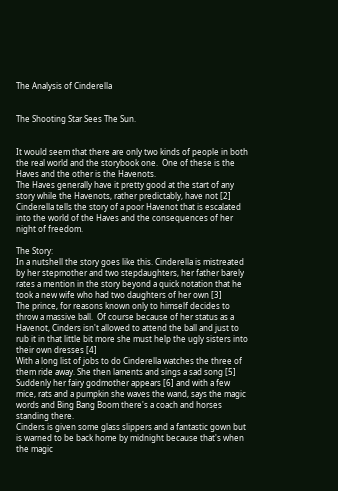The Analysis of Cinderella


The Shooting Star Sees The Sun.


It would seem that there are only two kinds of people in both the real world and the storybook one.  One of these is the Haves and the other is the Havenots.
The Haves generally have it pretty good at the start of any story while the Havenots, rather predictably, have not [2]  Cinderella tells the story of a poor Havenot that is escalated into the world of the Haves and the consequences of her night of freedom.

The Story:
In a nutshell the story goes like this. Cinderella is mistreated by her stepmother and two stepdaughters, her father barely rates a mention in the story beyond a quick notation that he took a new wife who had two daughters of her own [3]
The prince, for reasons known only to himself decides to throw a massive ball.  Of course because of her status as a Havenot, Cinders isn't allowed to attend the ball and just to rub it in that little bit more she must help the ugly sisters into their own dresses [4]
With a long list of jobs to do Cinderella watches the three of them ride away. She then laments and sings a sad song [5]
Suddenly her fairy godmother appears [6] and with a few mice, rats and a pumpkin she waves the wand, says the magic words and Bing Bang Boom there's a coach and horses standing there.
Cinders is given some glass slippers and a fantastic gown but is warned to be back home by midnight because that's when the magic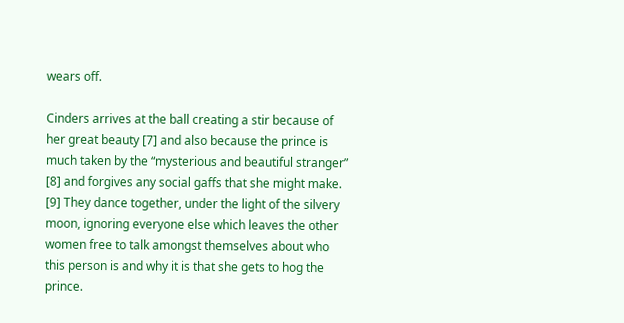wears off.

Cinders arrives at the ball creating a stir because of her great beauty [7] and also because the prince is much taken by the “mysterious and beautiful stranger” [8] and forgives any social gaffs that she might make. [9] They dance together, under the light of the silvery moon, ignoring everyone else which leaves the other women free to talk amongst themselves about who this person is and why it is that she gets to hog the prince.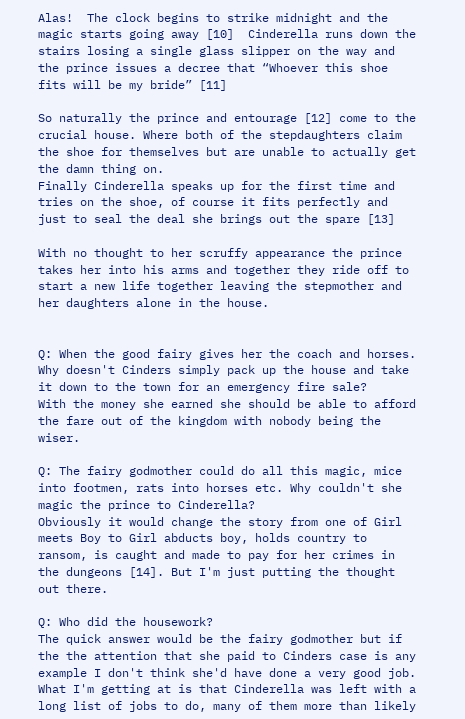Alas!  The clock begins to strike midnight and the magic starts going away [10]  Cinderella runs down the stairs losing a single glass slipper on the way and the prince issues a decree that “Whoever this shoe fits will be my bride” [11]

So naturally the prince and entourage [12] come to the crucial house. Where both of the stepdaughters claim the shoe for themselves but are unable to actually get the damn thing on.
Finally Cinderella speaks up for the first time and tries on the shoe, of course it fits perfectly and just to seal the deal she brings out the spare [13]

With no thought to her scruffy appearance the prince takes her into his arms and together they ride off to start a new life together leaving the stepmother and her daughters alone in the house.


Q: When the good fairy gives her the coach and horses. Why doesn't Cinders simply pack up the house and take it down to the town for an emergency fire sale?
With the money she earned she should be able to afford the fare out of the kingdom with nobody being the wiser.

Q: The fairy godmother could do all this magic, mice into footmen, rats into horses etc. Why couldn't she magic the prince to Cinderella?
Obviously it would change the story from one of Girl meets Boy to Girl abducts boy, holds country to ransom, is caught and made to pay for her crimes in the dungeons [14]. But I'm just putting the thought out there.

Q: Who did the housework?
The quick answer would be the fairy godmother but if the the attention that she paid to Cinders case is any example I don't think she'd have done a very good job. What I'm getting at is that Cinderella was left with a long list of jobs to do, many of them more than likely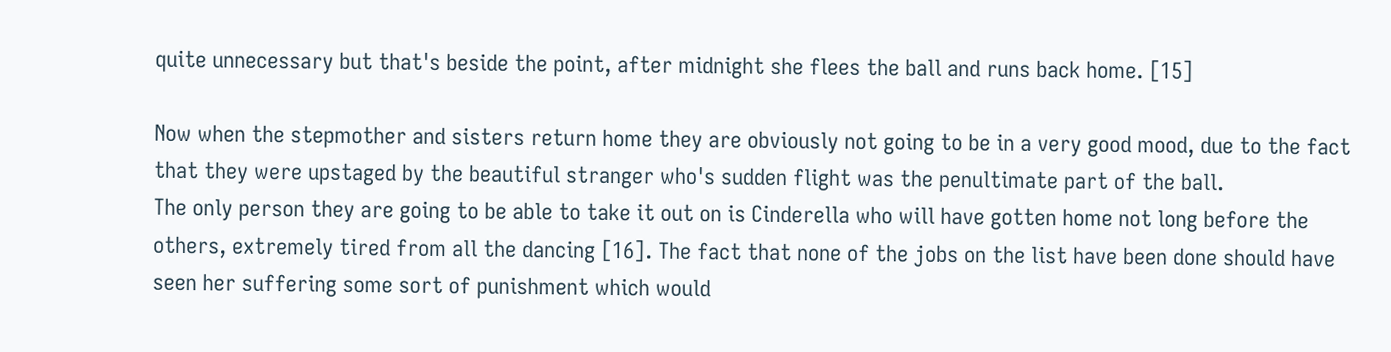quite unnecessary but that's beside the point, after midnight she flees the ball and runs back home. [15]

Now when the stepmother and sisters return home they are obviously not going to be in a very good mood, due to the fact that they were upstaged by the beautiful stranger who's sudden flight was the penultimate part of the ball.
The only person they are going to be able to take it out on is Cinderella who will have gotten home not long before the others, extremely tired from all the dancing [16]. The fact that none of the jobs on the list have been done should have seen her suffering some sort of punishment which would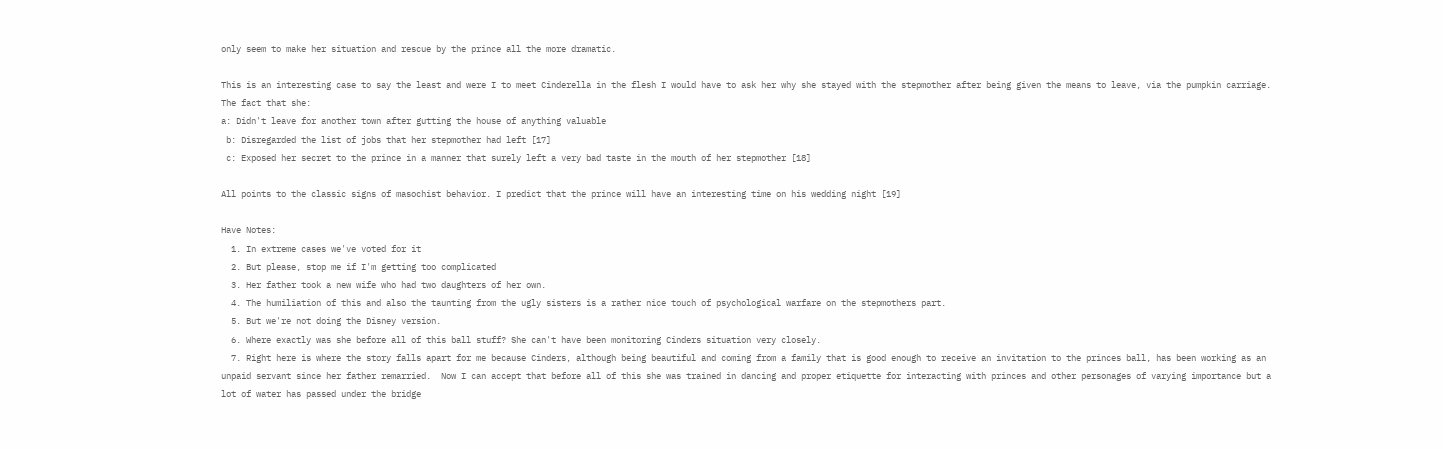only seem to make her situation and rescue by the prince all the more dramatic.

This is an interesting case to say the least and were I to meet Cinderella in the flesh I would have to ask her why she stayed with the stepmother after being given the means to leave, via the pumpkin carriage. The fact that she:
a: Didn't leave for another town after gutting the house of anything valuable
 b: Disregarded the list of jobs that her stepmother had left [17]
 c: Exposed her secret to the prince in a manner that surely left a very bad taste in the mouth of her stepmother [18]

All points to the classic signs of masochist behavior. I predict that the prince will have an interesting time on his wedding night [19]

Have Notes:
  1. In extreme cases we've voted for it
  2. But please, stop me if I'm getting too complicated
  3. Her father took a new wife who had two daughters of her own.
  4. The humiliation of this and also the taunting from the ugly sisters is a rather nice touch of psychological warfare on the stepmothers part.
  5. But we're not doing the Disney version.
  6. Where exactly was she before all of this ball stuff? She can't have been monitoring Cinders situation very closely.
  7. Right here is where the story falls apart for me because Cinders, although being beautiful and coming from a family that is good enough to receive an invitation to the princes ball, has been working as an unpaid servant since her father remarried.  Now I can accept that before all of this she was trained in dancing and proper etiquette for interacting with princes and other personages of varying importance but a lot of water has passed under the bridge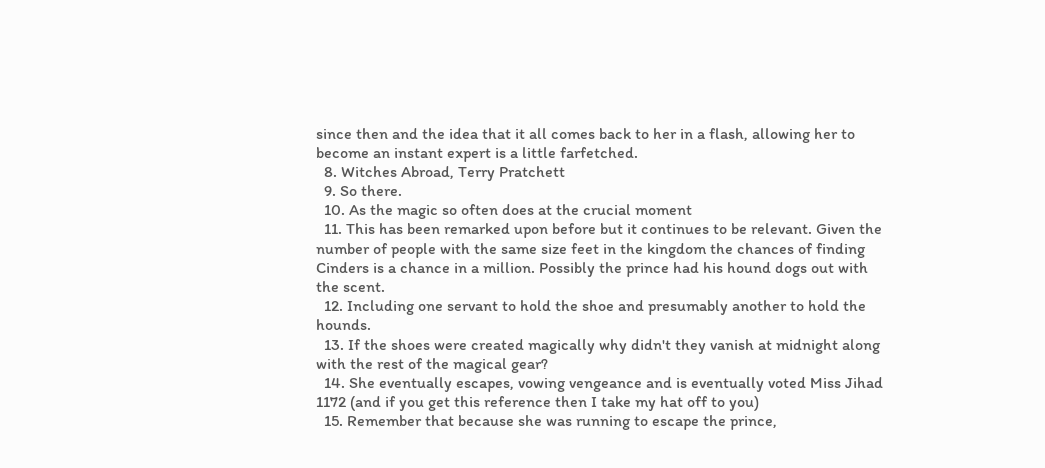since then and the idea that it all comes back to her in a flash, allowing her to become an instant expert is a little farfetched.
  8. Witches Abroad, Terry Pratchett
  9. So there.
  10. As the magic so often does at the crucial moment
  11. This has been remarked upon before but it continues to be relevant. Given the number of people with the same size feet in the kingdom the chances of finding Cinders is a chance in a million. Possibly the prince had his hound dogs out with the scent.
  12. Including one servant to hold the shoe and presumably another to hold the hounds.
  13. If the shoes were created magically why didn't they vanish at midnight along with the rest of the magical gear?
  14. She eventually escapes, vowing vengeance and is eventually voted Miss Jihad 1172 (and if you get this reference then I take my hat off to you)
  15. Remember that because she was running to escape the prince,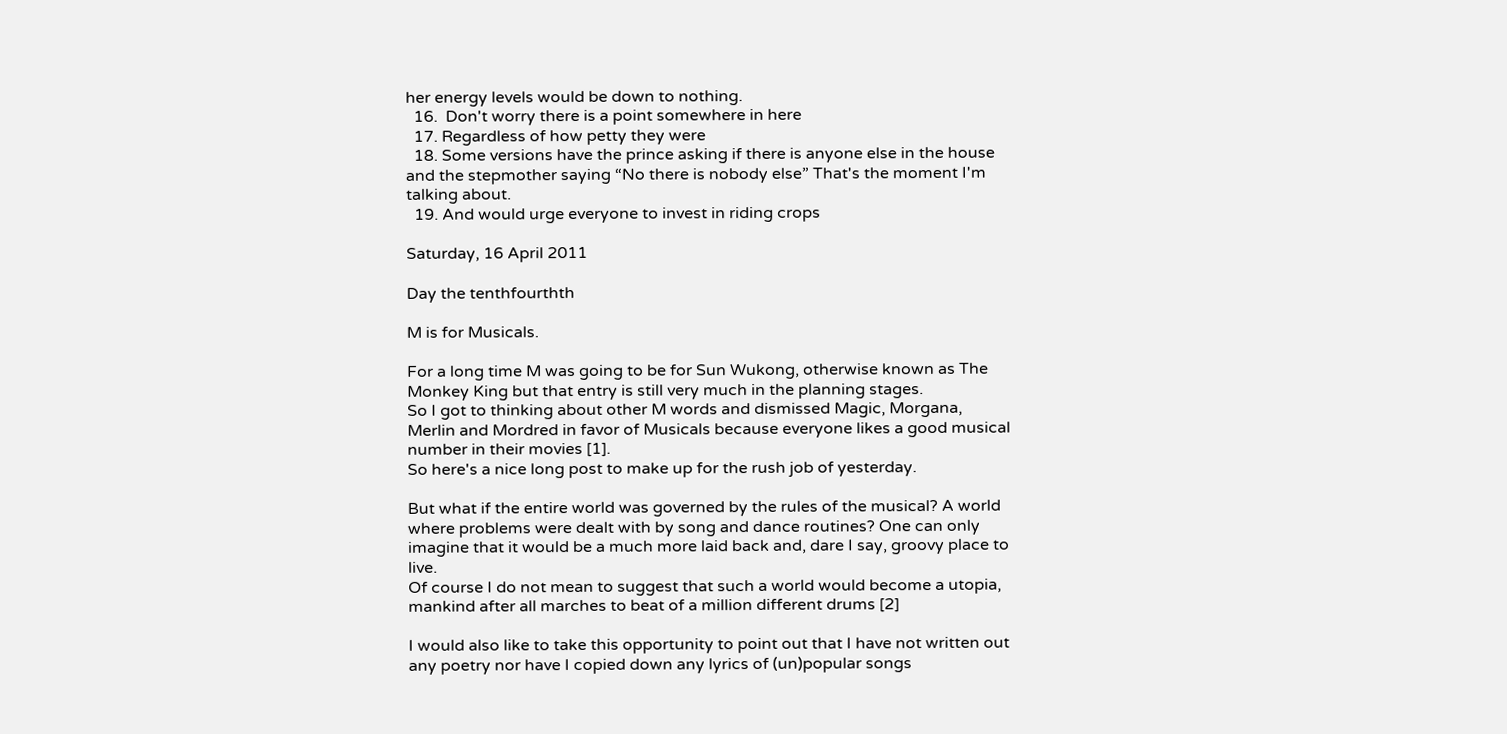her energy levels would be down to nothing.
  16.  Don't worry there is a point somewhere in here
  17. Regardless of how petty they were
  18. Some versions have the prince asking if there is anyone else in the house and the stepmother saying “No there is nobody else” That's the moment I'm talking about.
  19. And would urge everyone to invest in riding crops

Saturday, 16 April 2011

Day the tenthfourthth

M is for Musicals.

For a long time M was going to be for Sun Wukong, otherwise known as The Monkey King but that entry is still very much in the planning stages.
So I got to thinking about other M words and dismissed Magic, Morgana, Merlin and Mordred in favor of Musicals because everyone likes a good musical number in their movies [1].
So here's a nice long post to make up for the rush job of yesterday.

But what if the entire world was governed by the rules of the musical? A world where problems were dealt with by song and dance routines? One can only imagine that it would be a much more laid back and, dare I say, groovy place to live.
Of course I do not mean to suggest that such a world would become a utopia, mankind after all marches to beat of a million different drums [2]

I would also like to take this opportunity to point out that I have not written out any poetry nor have I copied down any lyrics of (un)popular songs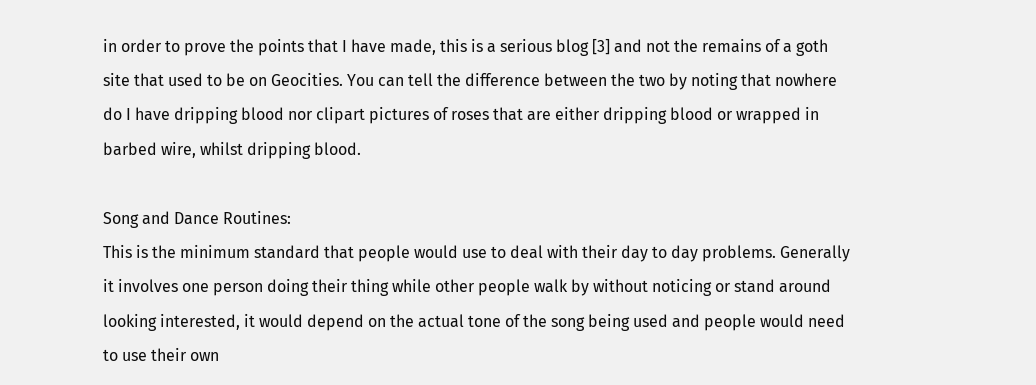in order to prove the points that I have made, this is a serious blog [3] and not the remains of a goth site that used to be on Geocities. You can tell the difference between the two by noting that nowhere do I have dripping blood nor clipart pictures of roses that are either dripping blood or wrapped in barbed wire, whilst dripping blood.

Song and Dance Routines:
This is the minimum standard that people would use to deal with their day to day problems. Generally it involves one person doing their thing while other people walk by without noticing or stand around looking interested, it would depend on the actual tone of the song being used and people would need to use their own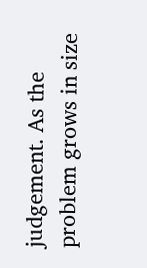judgement. As the problem grows in size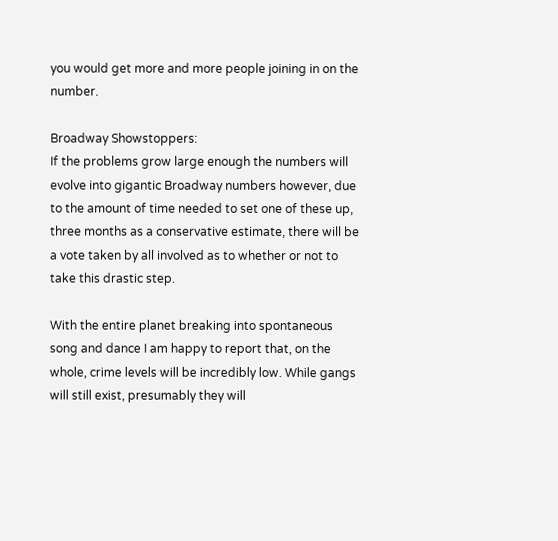you would get more and more people joining in on the number.

Broadway Showstoppers:
If the problems grow large enough the numbers will evolve into gigantic Broadway numbers however, due to the amount of time needed to set one of these up, three months as a conservative estimate, there will be a vote taken by all involved as to whether or not to take this drastic step.

With the entire planet breaking into spontaneous song and dance I am happy to report that, on the whole, crime levels will be incredibly low. While gangs will still exist, presumably they will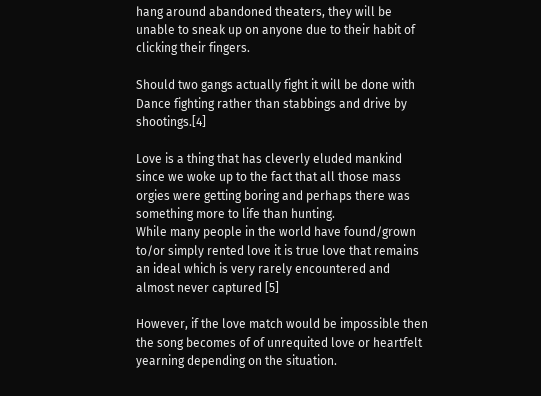hang around abandoned theaters, they will be unable to sneak up on anyone due to their habit of clicking their fingers.

Should two gangs actually fight it will be done with Dance fighting rather than stabbings and drive by shootings.[4]

Love is a thing that has cleverly eluded mankind since we woke up to the fact that all those mass orgies were getting boring and perhaps there was something more to life than hunting.
While many people in the world have found/grown to/or simply rented love it is true love that remains an ideal which is very rarely encountered and almost never captured [5]

However, if the love match would be impossible then the song becomes of of unrequited love or heartfelt yearning depending on the situation.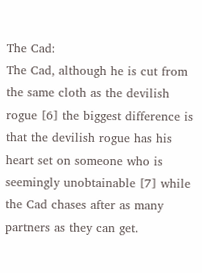The Cad:
The Cad, although he is cut from the same cloth as the devilish rogue [6] the biggest difference is that the devilish rogue has his heart set on someone who is seemingly unobtainable [7] while the Cad chases after as many partners as they can get.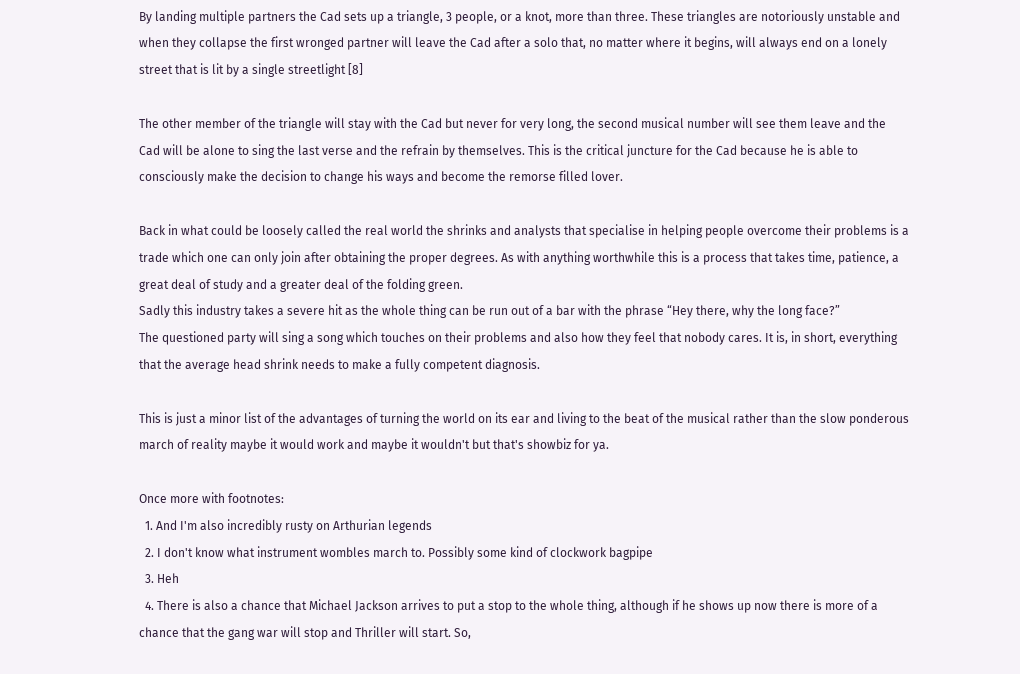By landing multiple partners the Cad sets up a triangle, 3 people, or a knot, more than three. These triangles are notoriously unstable and when they collapse the first wronged partner will leave the Cad after a solo that, no matter where it begins, will always end on a lonely street that is lit by a single streetlight [8]

The other member of the triangle will stay with the Cad but never for very long, the second musical number will see them leave and the Cad will be alone to sing the last verse and the refrain by themselves. This is the critical juncture for the Cad because he is able to consciously make the decision to change his ways and become the remorse filled lover.

Back in what could be loosely called the real world the shrinks and analysts that specialise in helping people overcome their problems is a trade which one can only join after obtaining the proper degrees. As with anything worthwhile this is a process that takes time, patience, a great deal of study and a greater deal of the folding green.
Sadly this industry takes a severe hit as the whole thing can be run out of a bar with the phrase “Hey there, why the long face?”
The questioned party will sing a song which touches on their problems and also how they feel that nobody cares. It is, in short, everything that the average head shrink needs to make a fully competent diagnosis.

This is just a minor list of the advantages of turning the world on its ear and living to the beat of the musical rather than the slow ponderous march of reality maybe it would work and maybe it wouldn't but that's showbiz for ya.

Once more with footnotes:
  1. And I'm also incredibly rusty on Arthurian legends
  2. I don't know what instrument wombles march to. Possibly some kind of clockwork bagpipe
  3. Heh
  4. There is also a chance that Michael Jackson arrives to put a stop to the whole thing, although if he shows up now there is more of a chance that the gang war will stop and Thriller will start. So,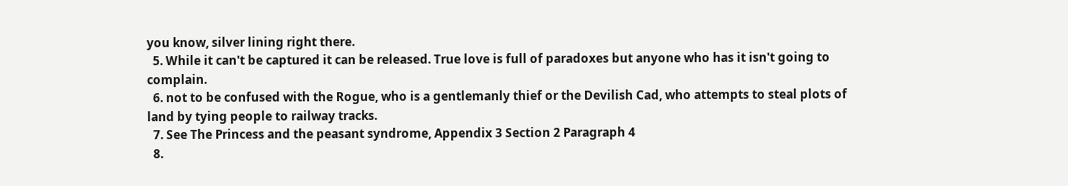you know, silver lining right there.
  5. While it can't be captured it can be released. True love is full of paradoxes but anyone who has it isn't going to complain.
  6. not to be confused with the Rogue, who is a gentlemanly thief or the Devilish Cad, who attempts to steal plots of land by tying people to railway tracks.
  7. See The Princess and the peasant syndrome, Appendix 3 Section 2 Paragraph 4
  8.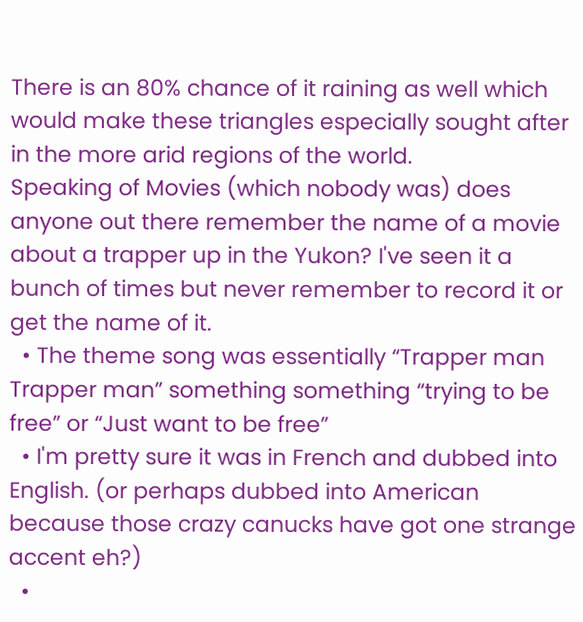There is an 80% chance of it raining as well which would make these triangles especially sought after in the more arid regions of the world.
Speaking of Movies (which nobody was) does anyone out there remember the name of a movie about a trapper up in the Yukon? I've seen it a bunch of times but never remember to record it or get the name of it.
  • The theme song was essentially “Trapper man Trapper man” something something “trying to be free” or “Just want to be free”
  • I'm pretty sure it was in French and dubbed into English. (or perhaps dubbed into American because those crazy canucks have got one strange accent eh?)
  •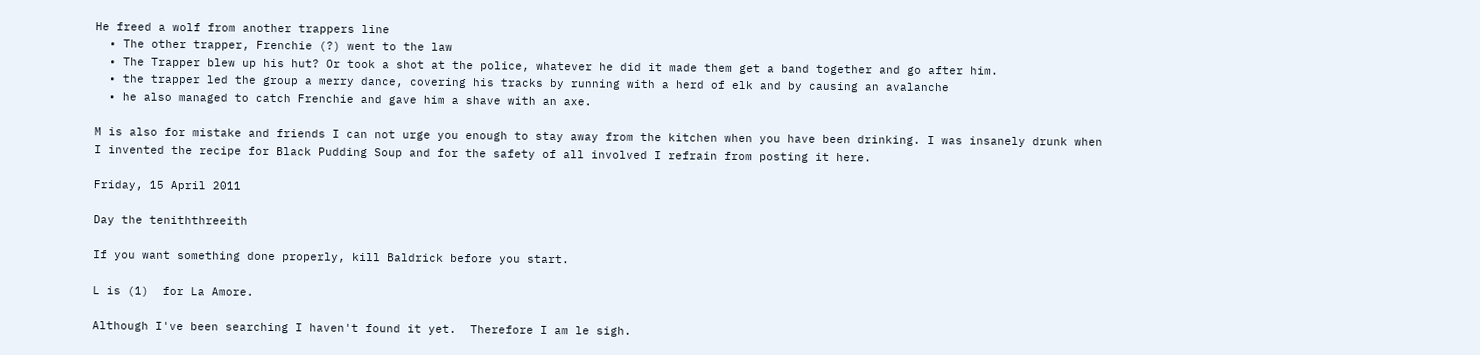He freed a wolf from another trappers line
  • The other trapper, Frenchie (?) went to the law
  • The Trapper blew up his hut? Or took a shot at the police, whatever he did it made them get a band together and go after him.
  • the trapper led the group a merry dance, covering his tracks by running with a herd of elk and by causing an avalanche
  • he also managed to catch Frenchie and gave him a shave with an axe.

M is also for mistake and friends I can not urge you enough to stay away from the kitchen when you have been drinking. I was insanely drunk when I invented the recipe for Black Pudding Soup and for the safety of all involved I refrain from posting it here.

Friday, 15 April 2011

Day the teniththreeith

If you want something done properly, kill Baldrick before you start.

L is (1)  for La Amore.

Although I've been searching I haven't found it yet.  Therefore I am le sigh.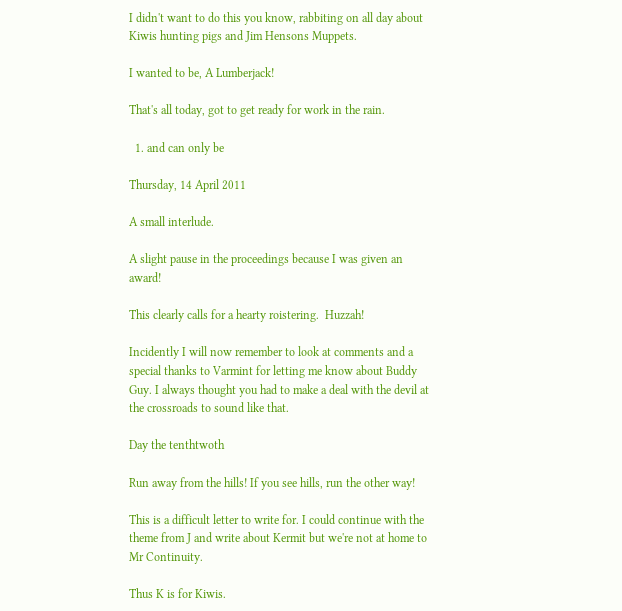I didn't want to do this you know, rabbiting on all day about  Kiwis hunting pigs and Jim Hensons Muppets.

I wanted to be, A Lumberjack!

That's all today, got to get ready for work in the rain.

  1. and can only be

Thursday, 14 April 2011

A small interlude.

A slight pause in the proceedings because I was given an award!

This clearly calls for a hearty roistering.  Huzzah!

Incidently I will now remember to look at comments and a special thanks to Varmint for letting me know about Buddy Guy. I always thought you had to make a deal with the devil at the crossroads to sound like that.

Day the tenthtwoth

Run away from the hills! If you see hills, run the other way!

This is a difficult letter to write for. I could continue with the theme from J and write about Kermit but we're not at home to Mr Continuity.

Thus K is for Kiwis.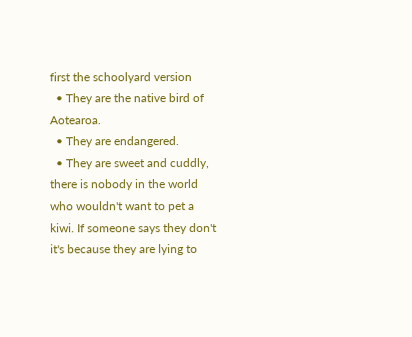first the schoolyard version
  • They are the native bird of Aotearoa.
  • They are endangered.
  • They are sweet and cuddly, there is nobody in the world who wouldn't want to pet a kiwi. If someone says they don't it's because they are lying to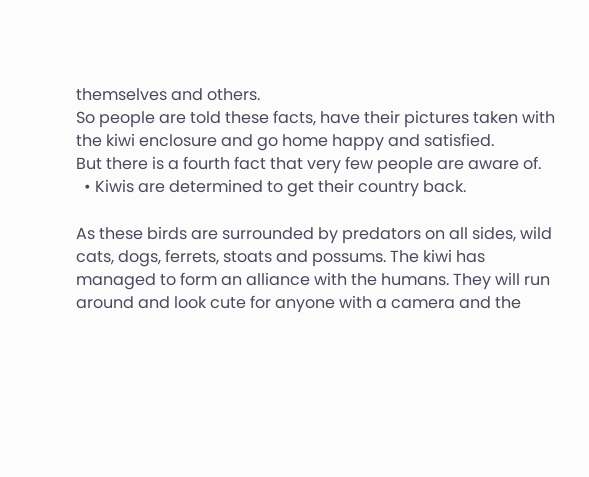themselves and others.
So people are told these facts, have their pictures taken with the kiwi enclosure and go home happy and satisfied.
But there is a fourth fact that very few people are aware of.
  • Kiwis are determined to get their country back.

As these birds are surrounded by predators on all sides, wild cats, dogs, ferrets, stoats and possums. The kiwi has managed to form an alliance with the humans. They will run around and look cute for anyone with a camera and the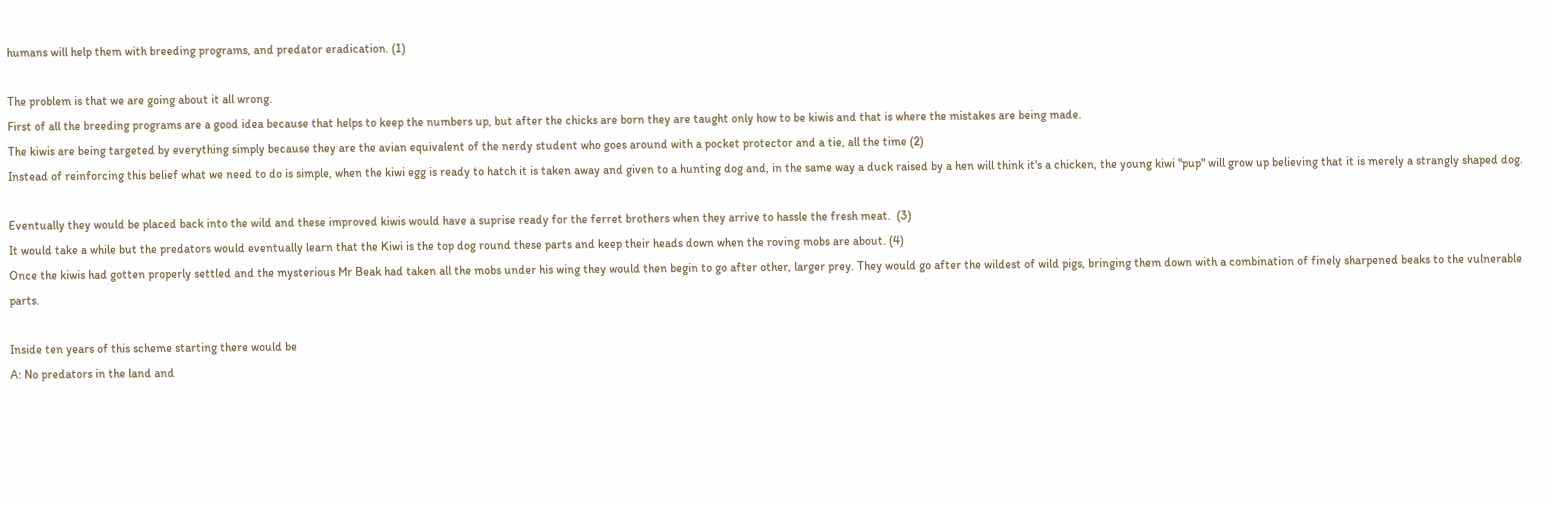humans will help them with breeding programs, and predator eradication. (1)

The problem is that we are going about it all wrong.
First of all the breeding programs are a good idea because that helps to keep the numbers up, but after the chicks are born they are taught only how to be kiwis and that is where the mistakes are being made.
The kiwis are being targeted by everything simply because they are the avian equivalent of the nerdy student who goes around with a pocket protector and a tie, all the time (2)
Instead of reinforcing this belief what we need to do is simple, when the kiwi egg is ready to hatch it is taken away and given to a hunting dog and, in the same way a duck raised by a hen will think it's a chicken, the young kiwi "pup" will grow up believing that it is merely a strangly shaped dog.

Eventually they would be placed back into the wild and these improved kiwis would have a suprise ready for the ferret brothers when they arrive to hassle the fresh meat.  (3)
It would take a while but the predators would eventually learn that the Kiwi is the top dog round these parts and keep their heads down when the roving mobs are about. (4)
Once the kiwis had gotten properly settled and the mysterious Mr Beak had taken all the mobs under his wing they would then begin to go after other, larger prey. They would go after the wildest of wild pigs, bringing them down with a combination of finely sharpened beaks to the vulnerable parts.

Inside ten years of this scheme starting there would be
A: No predators in the land and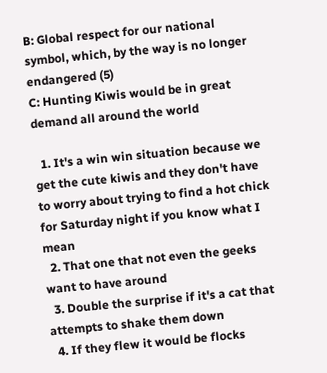B: Global respect for our national symbol, which, by the way is no longer endangered (5)
C: Hunting Kiwis would be in great demand all around the world

  1. It's a win win situation because we get the cute kiwis and they don't have to worry about trying to find a hot chick for Saturday night if you know what I mean
  2. That one that not even the geeks want to have around
  3. Double the surprise if it's a cat that attempts to shake them down
  4. If they flew it would be flocks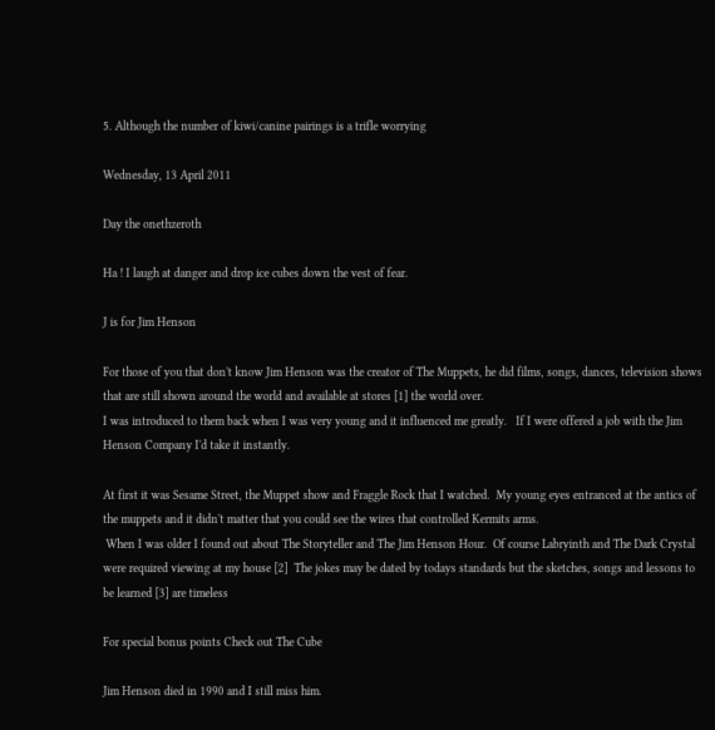5. Although the number of kiwi/canine pairings is a trifle worrying

Wednesday, 13 April 2011

Day the onethzeroth

Ha ! I laugh at danger and drop ice cubes down the vest of fear.

J is for Jim Henson

For those of you that don't know Jim Henson was the creator of The Muppets, he did films, songs, dances, television shows that are still shown around the world and available at stores [1] the world over.
I was introduced to them back when I was very young and it influenced me greatly.   If I were offered a job with the Jim Henson Company I'd take it instantly.

At first it was Sesame Street, the Muppet show and Fraggle Rock that I watched.  My young eyes entranced at the antics of the muppets and it didn't matter that you could see the wires that controlled Kermits arms.
 When I was older I found out about The Storyteller and The Jim Henson Hour.  Of course Labryinth and The Dark Crystal were required viewing at my house [2]  The jokes may be dated by todays standards but the sketches, songs and lessons to be learned [3] are timeless

For special bonus points Check out The Cube

Jim Henson died in 1990 and I still miss him.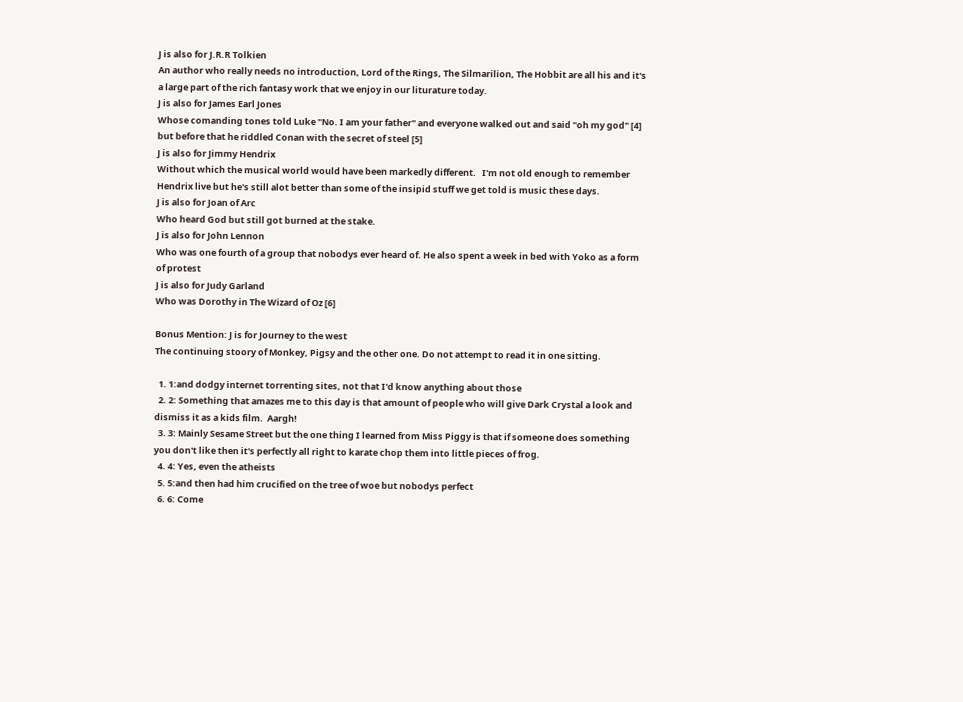J is also for J.R.R Tolkien
An author who really needs no introduction, Lord of the Rings, The Silmarilion, The Hobbit are all his and it's a large part of the rich fantasy work that we enjoy in our liturature today.
J is also for James Earl Jones
Whose comanding tones told Luke "No. I am your father" and everyone walked out and said "oh my god" [4] but before that he riddled Conan with the secret of steel [5]
J is also for Jimmy Hendrix
Without which the musical world would have been markedly different.   I'm not old enough to remember Hendrix live but he's still alot better than some of the insipid stuff we get told is music these days.
J is also for Joan of Arc
Who heard God but still got burned at the stake.
J is also for John Lennon
Who was one fourth of a group that nobodys ever heard of. He also spent a week in bed with Yoko as a form of protest
J is also for Judy Garland
Who was Dorothy in The Wizard of Oz [6]

Bonus Mention: J is for Journey to the west
The continuing stoory of Monkey, Pigsy and the other one. Do not attempt to read it in one sitting.

  1. 1:and dodgy internet torrenting sites, not that I'd know anything about those
  2. 2: Something that amazes me to this day is that amount of people who will give Dark Crystal a look and dismiss it as a kids film.  Aargh!
  3. 3: Mainly Sesame Street but the one thing I learned from Miss Piggy is that if someone does something you don't like then it's perfectly all right to karate chop them into little pieces of frog.
  4. 4: Yes, even the atheists
  5. 5:and then had him crucified on the tree of woe but nobodys perfect
  6. 6: Come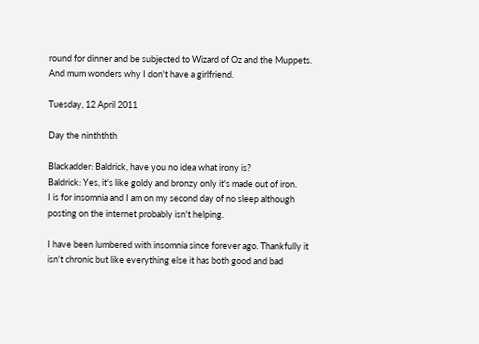round for dinner and be subjected to Wizard of Oz and the Muppets.  And mum wonders why I don't have a girlfriend.

Tuesday, 12 April 2011

Day the ninththth

Blackadder: Baldrick, have you no idea what irony is?
Baldrick: Yes, it's like goldy and bronzy only it's made out of iron.
I is for insomnia and I am on my second day of no sleep although posting on the internet probably isn't helping.

I have been lumbered with insomnia since forever ago. Thankfully it isn't chronic but like everything else it has both good and bad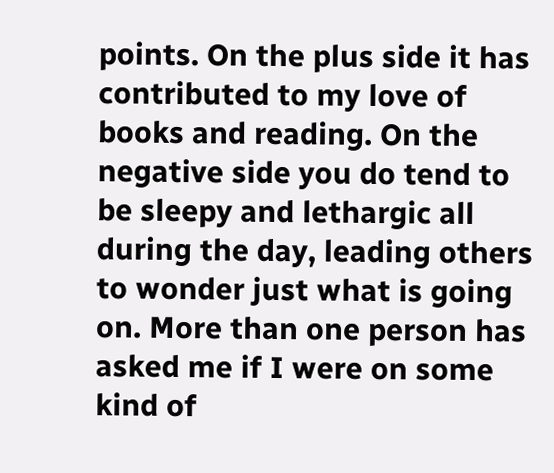points. On the plus side it has contributed to my love of books and reading. On the negative side you do tend to be sleepy and lethargic all during the day, leading others to wonder just what is going on. More than one person has asked me if I were on some kind of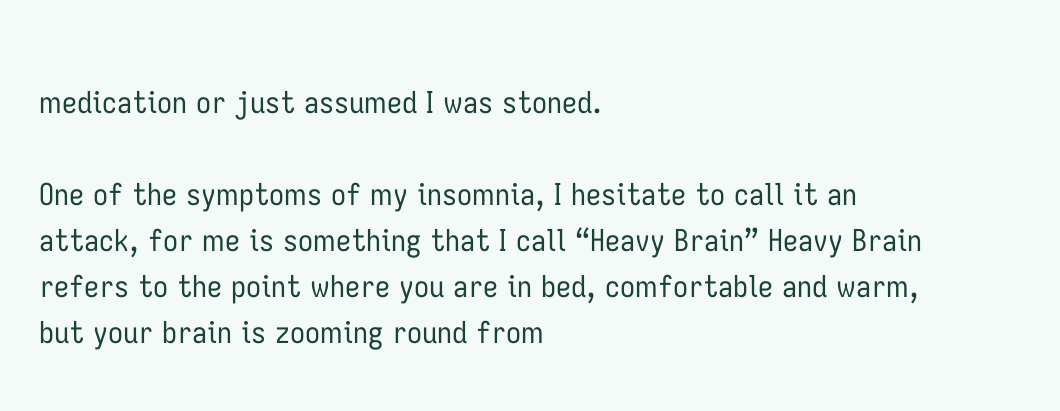medication or just assumed I was stoned.

One of the symptoms of my insomnia, I hesitate to call it an attack, for me is something that I call “Heavy Brain” Heavy Brain refers to the point where you are in bed, comfortable and warm, but your brain is zooming round from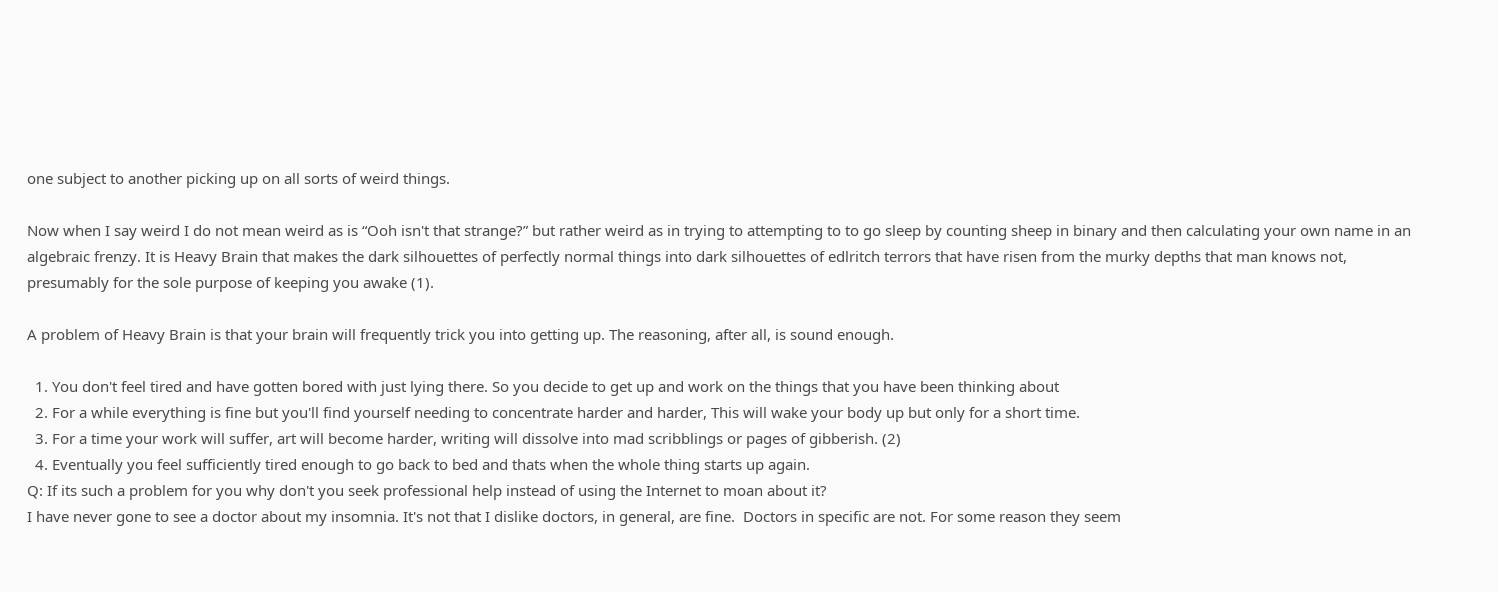one subject to another picking up on all sorts of weird things.

Now when I say weird I do not mean weird as is “Ooh isn't that strange?” but rather weird as in trying to attempting to to go sleep by counting sheep in binary and then calculating your own name in an algebraic frenzy. It is Heavy Brain that makes the dark silhouettes of perfectly normal things into dark silhouettes of edlritch terrors that have risen from the murky depths that man knows not, presumably for the sole purpose of keeping you awake (1).

A problem of Heavy Brain is that your brain will frequently trick you into getting up. The reasoning, after all, is sound enough.

  1. You don't feel tired and have gotten bored with just lying there. So you decide to get up and work on the things that you have been thinking about
  2. For a while everything is fine but you'll find yourself needing to concentrate harder and harder, This will wake your body up but only for a short time.
  3. For a time your work will suffer, art will become harder, writing will dissolve into mad scribblings or pages of gibberish. (2)
  4. Eventually you feel sufficiently tired enough to go back to bed and thats when the whole thing starts up again.
Q: If its such a problem for you why don't you seek professional help instead of using the Internet to moan about it?
I have never gone to see a doctor about my insomnia. It's not that I dislike doctors, in general, are fine.  Doctors in specific are not. For some reason they seem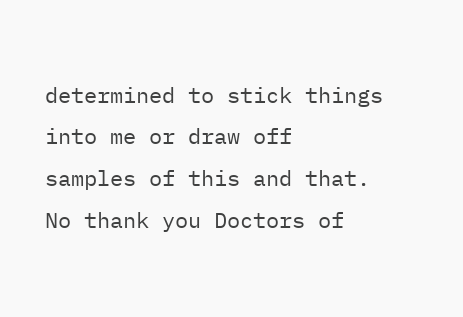determined to stick things into me or draw off samples of this and that. No thank you Doctors of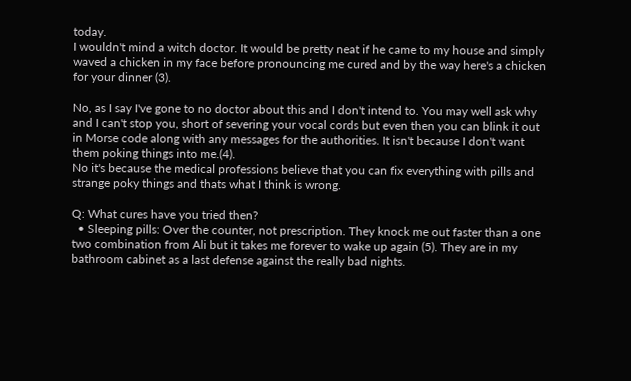today.
I wouldn't mind a witch doctor. It would be pretty neat if he came to my house and simply waved a chicken in my face before pronouncing me cured and by the way here's a chicken for your dinner (3).

No, as I say I've gone to no doctor about this and I don't intend to. You may well ask why and I can't stop you, short of severing your vocal cords but even then you can blink it out in Morse code along with any messages for the authorities. It isn't because I don't want them poking things into me.(4).
No it's because the medical professions believe that you can fix everything with pills and strange poky things and thats what I think is wrong.

Q: What cures have you tried then?
  • Sleeping pills: Over the counter, not prescription. They knock me out faster than a one two combination from Ali but it takes me forever to wake up again (5). They are in my bathroom cabinet as a last defense against the really bad nights.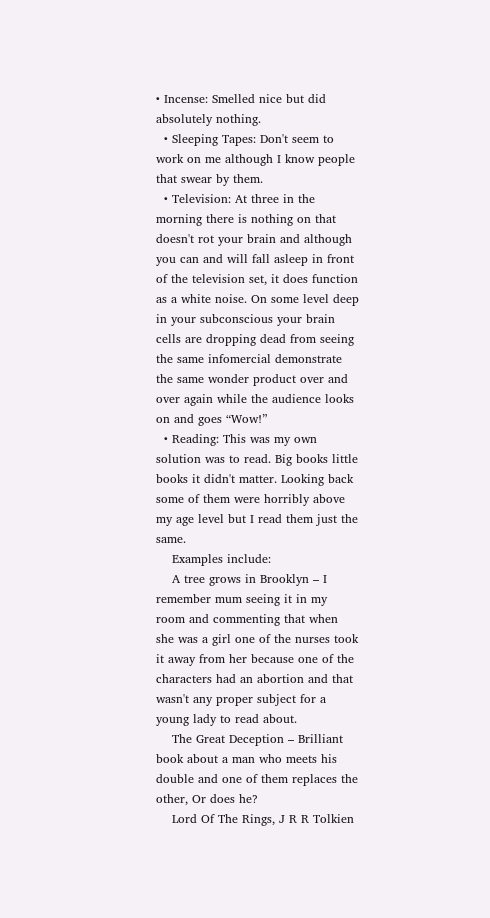• Incense: Smelled nice but did absolutely nothing.
  • Sleeping Tapes: Don't seem to work on me although I know people that swear by them.
  • Television: At three in the morning there is nothing on that doesn't rot your brain and although you can and will fall asleep in front of the television set, it does function as a white noise. On some level deep in your subconscious your brain cells are dropping dead from seeing the same infomercial demonstrate the same wonder product over and over again while the audience looks on and goes “Wow!”
  • Reading: This was my own solution was to read. Big books little books it didn't matter. Looking back some of them were horribly above my age level but I read them just the same.
    Examples include:
    A tree grows in Brooklyn – I remember mum seeing it in my room and commenting that when she was a girl one of the nurses took it away from her because one of the characters had an abortion and that wasn't any proper subject for a young lady to read about.
    The Great Deception – Brilliant book about a man who meets his double and one of them replaces the other, Or does he?
    Lord Of The Rings, J R R Tolkien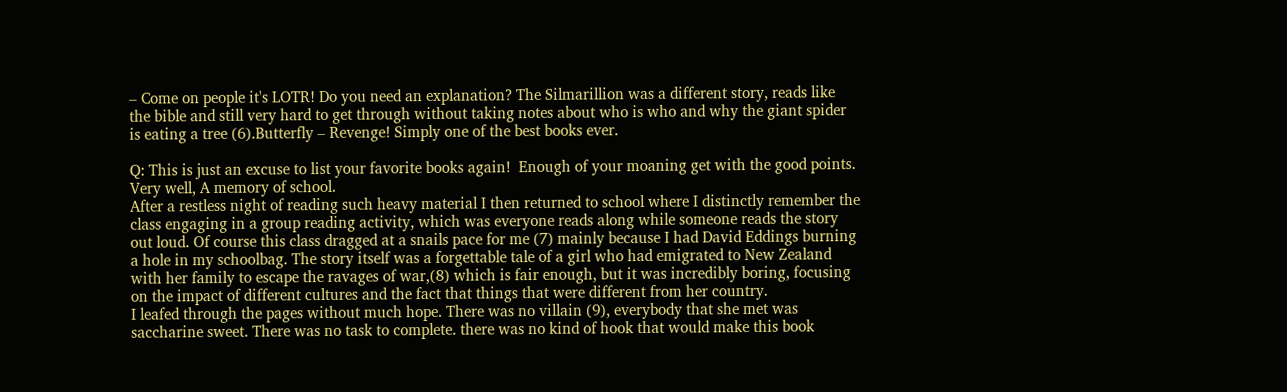– Come on people it's LOTR! Do you need an explanation? The Silmarillion was a different story, reads like the bible and still very hard to get through without taking notes about who is who and why the giant spider is eating a tree (6).Butterfly – Revenge! Simply one of the best books ever.

Q: This is just an excuse to list your favorite books again!  Enough of your moaning get with the good points.
Very well, A memory of school.
After a restless night of reading such heavy material I then returned to school where I distinctly remember the class engaging in a group reading activity, which was everyone reads along while someone reads the story out loud. Of course this class dragged at a snails pace for me (7) mainly because I had David Eddings burning a hole in my schoolbag. The story itself was a forgettable tale of a girl who had emigrated to New Zealand with her family to escape the ravages of war,(8) which is fair enough, but it was incredibly boring, focusing on the impact of different cultures and the fact that things that were different from her country.
I leafed through the pages without much hope. There was no villain (9), everybody that she met was saccharine sweet. There was no task to complete. there was no kind of hook that would make this book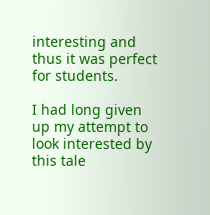interesting and thus it was perfect for students.

I had long given up my attempt to look interested by this tale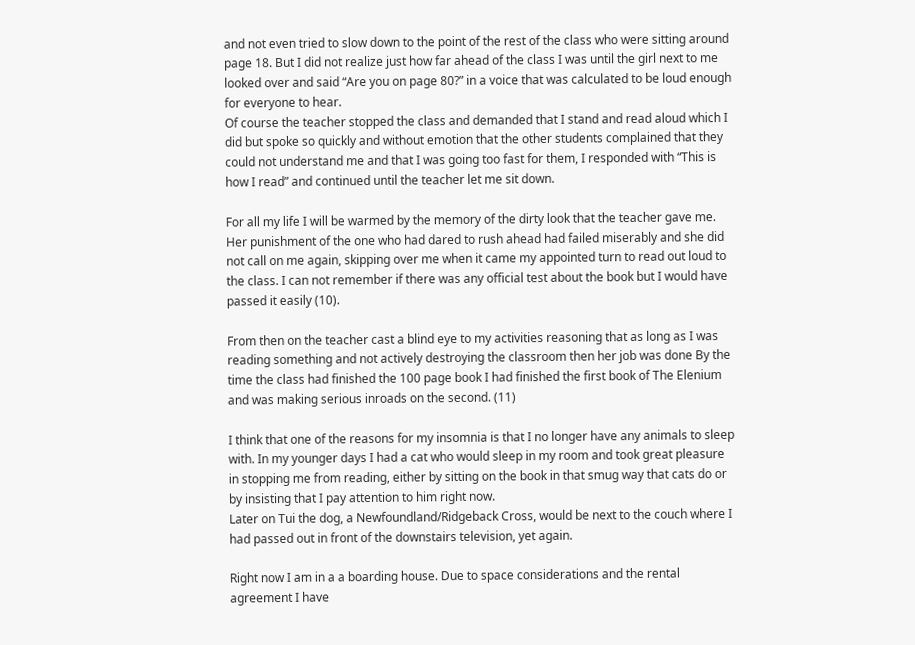and not even tried to slow down to the point of the rest of the class who were sitting around page 18. But I did not realize just how far ahead of the class I was until the girl next to me looked over and said “Are you on page 80?” in a voice that was calculated to be loud enough for everyone to hear.
Of course the teacher stopped the class and demanded that I stand and read aloud which I did but spoke so quickly and without emotion that the other students complained that they could not understand me and that I was going too fast for them, I responded with “This is how I read” and continued until the teacher let me sit down.

For all my life I will be warmed by the memory of the dirty look that the teacher gave me. Her punishment of the one who had dared to rush ahead had failed miserably and she did not call on me again, skipping over me when it came my appointed turn to read out loud to the class. I can not remember if there was any official test about the book but I would have passed it easily (10).

From then on the teacher cast a blind eye to my activities reasoning that as long as I was reading something and not actively destroying the classroom then her job was done By the time the class had finished the 100 page book I had finished the first book of The Elenium and was making serious inroads on the second. (11)

I think that one of the reasons for my insomnia is that I no longer have any animals to sleep with. In my younger days I had a cat who would sleep in my room and took great pleasure in stopping me from reading, either by sitting on the book in that smug way that cats do or by insisting that I pay attention to him right now.
Later on Tui the dog, a Newfoundland/Ridgeback Cross, would be next to the couch where I had passed out in front of the downstairs television, yet again.

Right now I am in a a boarding house. Due to space considerations and the rental agreement I have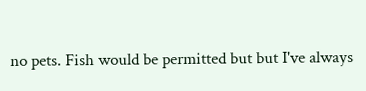no pets. Fish would be permitted but but I've always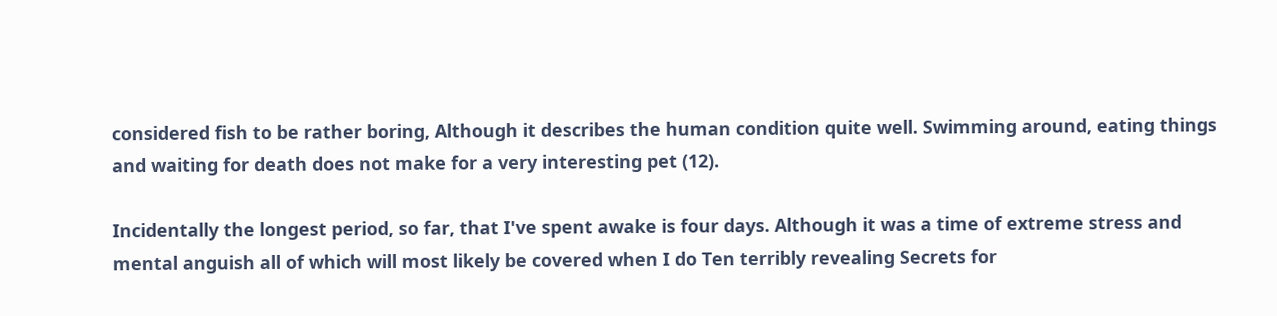considered fish to be rather boring, Although it describes the human condition quite well. Swimming around, eating things and waiting for death does not make for a very interesting pet (12).

Incidentally the longest period, so far, that I've spent awake is four days. Although it was a time of extreme stress and mental anguish all of which will most likely be covered when I do Ten terribly revealing Secrets for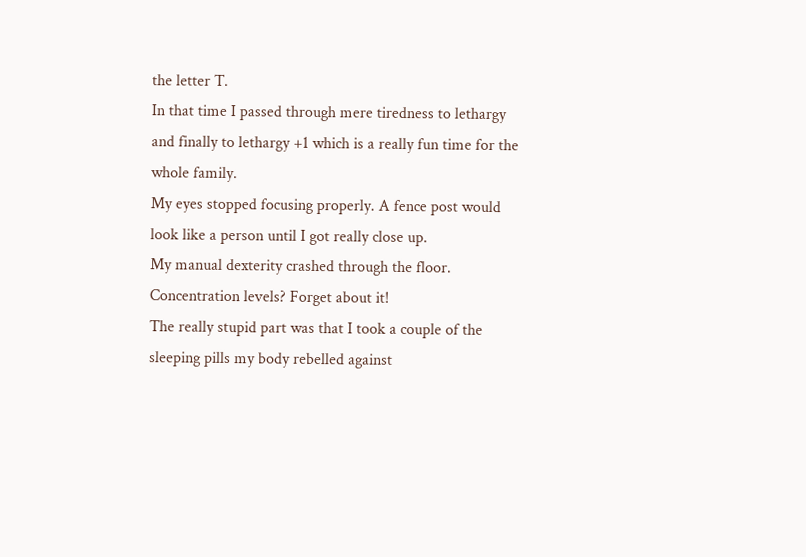the letter T.
In that time I passed through mere tiredness to lethargy and finally to lethargy +1 which is a really fun time for the whole family.
My eyes stopped focusing properly. A fence post would look like a person until I got really close up.
My manual dexterity crashed through the floor.
Concentration levels? Forget about it!
The really stupid part was that I took a couple of the sleeping pills my body rebelled against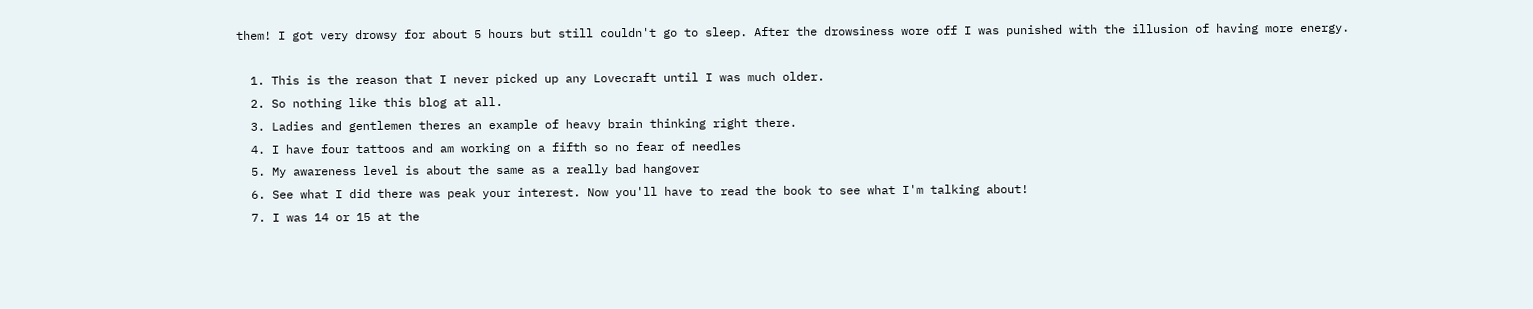them! I got very drowsy for about 5 hours but still couldn't go to sleep. After the drowsiness wore off I was punished with the illusion of having more energy.

  1. This is the reason that I never picked up any Lovecraft until I was much older.
  2. So nothing like this blog at all.
  3. Ladies and gentlemen theres an example of heavy brain thinking right there.
  4. I have four tattoos and am working on a fifth so no fear of needles
  5. My awareness level is about the same as a really bad hangover
  6. See what I did there was peak your interest. Now you'll have to read the book to see what I'm talking about!
  7. I was 14 or 15 at the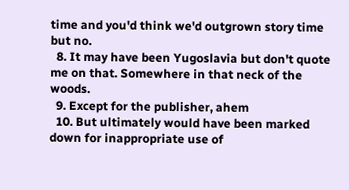time and you'd think we'd outgrown story time but no.
  8. It may have been Yugoslavia but don't quote me on that. Somewhere in that neck of the woods.
  9. Except for the publisher, ahem
  10. But ultimately would have been marked down for inappropriate use of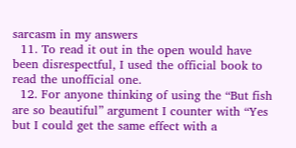sarcasm in my answers
  11. To read it out in the open would have been disrespectful, I used the official book to read the unofficial one.
  12. For anyone thinking of using the “But fish are so beautiful” argument I counter with “Yes but I could get the same effect with a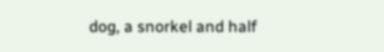dog, a snorkel and half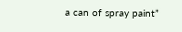a can of spray paint”